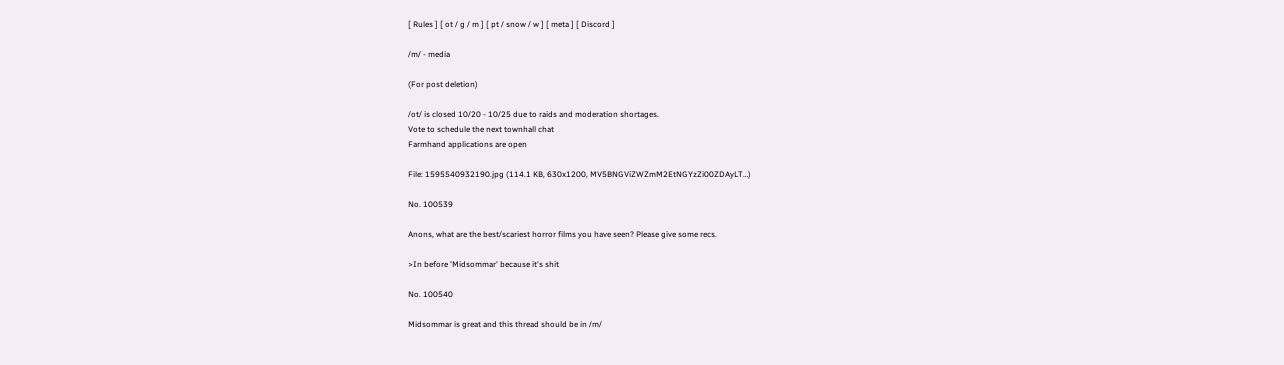[ Rules ] [ ot / g / m ] [ pt / snow / w ] [ meta ] [ Discord ]

/m/ - media

(For post deletion)

/ot/ is closed 10/20 - 10/25 due to raids and moderation shortages.
Vote to schedule the next townhall chat
Farmhand applications are open

File: 1595540932190.jpg (114.1 KB, 630x1200, MV5BNGViZWZmM2EtNGYzZi00ZDAyLT…)

No. 100539

Anons, what are the best/scariest horror films you have seen? Please give some recs.

>In before 'Midsommar' because it's shit

No. 100540

Midsommar is great and this thread should be in /m/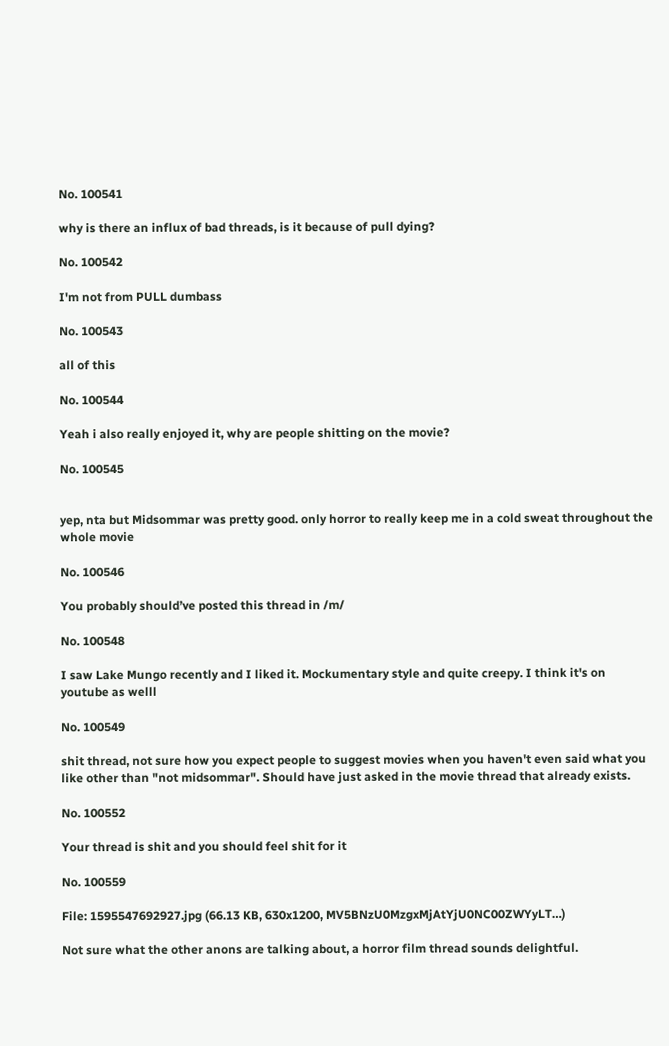No. 100541

why is there an influx of bad threads, is it because of pull dying?

No. 100542

I'm not from PULL dumbass

No. 100543

all of this

No. 100544

Yeah i also really enjoyed it, why are people shitting on the movie?

No. 100545


yep, nta but Midsommar was pretty good. only horror to really keep me in a cold sweat throughout the whole movie

No. 100546

You probably should’ve posted this thread in /m/

No. 100548

I saw Lake Mungo recently and I liked it. Mockumentary style and quite creepy. I think it's on youtube as welll

No. 100549

shit thread, not sure how you expect people to suggest movies when you haven't even said what you like other than "not midsommar". Should have just asked in the movie thread that already exists.

No. 100552

Your thread is shit and you should feel shit for it

No. 100559

File: 1595547692927.jpg (66.13 KB, 630x1200, MV5BNzU0MzgxMjAtYjU0NC00ZWYyLT…)

Not sure what the other anons are talking about, a horror film thread sounds delightful.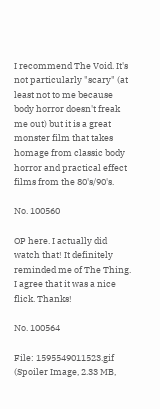I recommend The Void. It's not particularly "scary" (at least not to me because body horror doesn't freak me out) but it is a great monster film that takes homage from classic body horror and practical effect films from the 80's/90's.

No. 100560

OP here. I actually did watch that! It definitely reminded me of The Thing. I agree that it was a nice flick. Thanks!

No. 100564

File: 1595549011523.gif (Spoiler Image, 2.33 MB,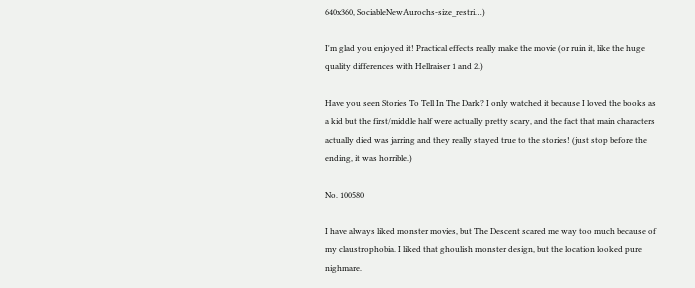640x360, SociableNewAurochs-size_restri…)

I'm glad you enjoyed it! Practical effects really make the movie (or ruin it, like the huge quality differences with Hellraiser 1 and 2.)

Have you seen Stories To Tell In The Dark? I only watched it because I loved the books as a kid but the first/middle half were actually pretty scary, and the fact that main characters actually died was jarring and they really stayed true to the stories! (just stop before the ending, it was horrible.)

No. 100580

I have always liked monster movies, but The Descent scared me way too much because of my claustrophobia. I liked that ghoulish monster design, but the location looked pure nighmare.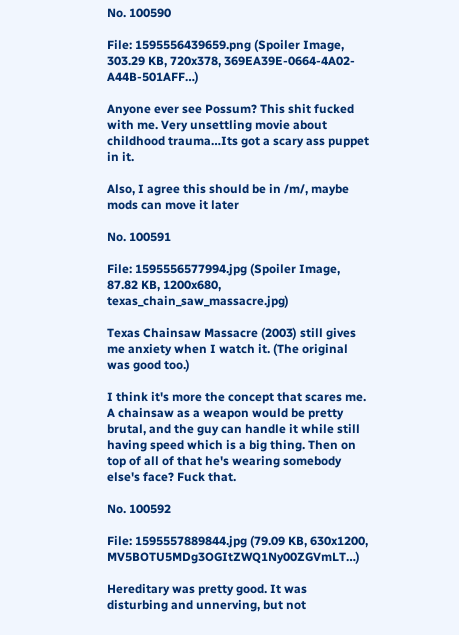No. 100590

File: 1595556439659.png (Spoiler Image, 303.29 KB, 720x378, 369EA39E-0664-4A02-A44B-501AFF…)

Anyone ever see Possum? This shit fucked with me. Very unsettling movie about childhood trauma…Its got a scary ass puppet in it.

Also, I agree this should be in /m/, maybe mods can move it later

No. 100591

File: 1595556577994.jpg (Spoiler Image, 87.82 KB, 1200x680, texas_chain_saw_massacre.jpg)

Texas Chainsaw Massacre (2003) still gives me anxiety when I watch it. (The original was good too.)

I think it's more the concept that scares me. A chainsaw as a weapon would be pretty brutal, and the guy can handle it while still having speed which is a big thing. Then on top of all of that he's wearing somebody else's face? Fuck that.

No. 100592

File: 1595557889844.jpg (79.09 KB, 630x1200, MV5BOTU5MDg3OGItZWQ1Ny00ZGVmLT…)

Hereditary was pretty good. It was disturbing and unnerving, but not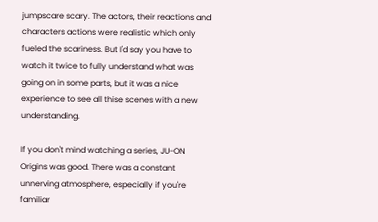jumpscare scary. The actors, their reactions and characters actions were realistic which only fueled the scariness. But I'd say you have to watch it twice to fully understand what was going on in some parts, but it was a nice experience to see all thise scenes with a new understanding.

If you don't mind watching a series, JU-ON Origins was good. There was a constant unnerving atmosphere, especially if you're familiar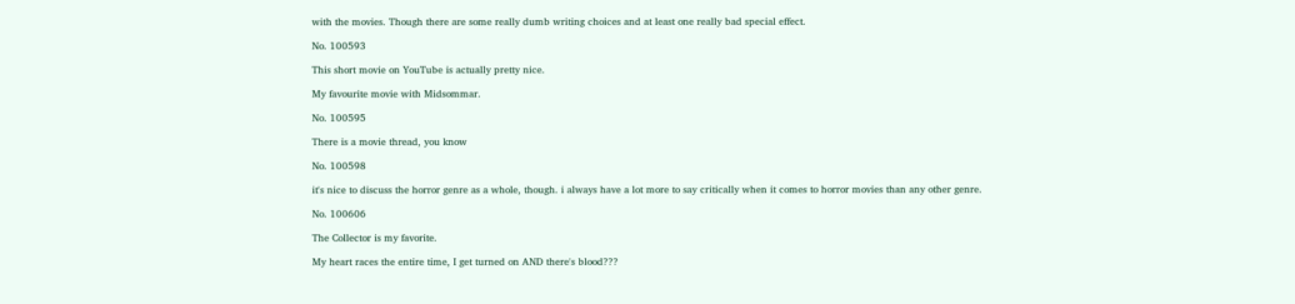with the movies. Though there are some really dumb writing choices and at least one really bad special effect.

No. 100593

This short movie on YouTube is actually pretty nice.

My favourite movie with Midsommar.

No. 100595

There is a movie thread, you know

No. 100598

it's nice to discuss the horror genre as a whole, though. i always have a lot more to say critically when it comes to horror movies than any other genre.

No. 100606

The Collector is my favorite.

My heart races the entire time, I get turned on AND there's blood???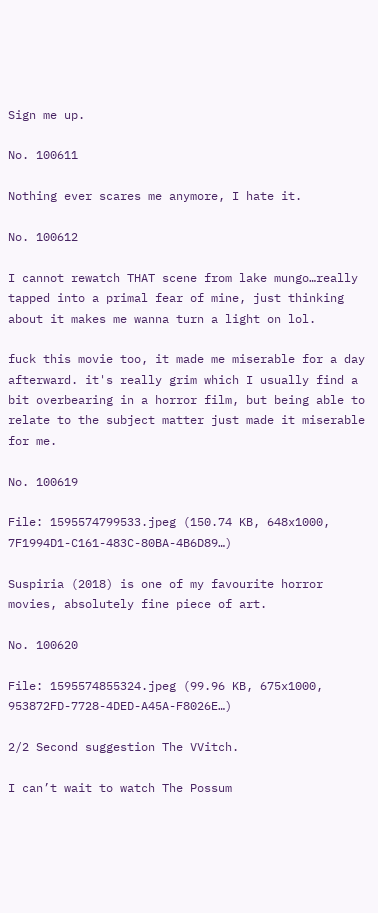Sign me up.

No. 100611

Nothing ever scares me anymore, I hate it.

No. 100612

I cannot rewatch THAT scene from lake mungo…really tapped into a primal fear of mine, just thinking about it makes me wanna turn a light on lol.

fuck this movie too, it made me miserable for a day afterward. it's really grim which I usually find a bit overbearing in a horror film, but being able to relate to the subject matter just made it miserable for me.

No. 100619

File: 1595574799533.jpeg (150.74 KB, 648x1000, 7F1994D1-C161-483C-80BA-4B6D89…)

Suspiria (2018) is one of my favourite horror movies, absolutely fine piece of art.

No. 100620

File: 1595574855324.jpeg (99.96 KB, 675x1000, 953872FD-7728-4DED-A45A-F8026E…)

2/2 Second suggestion The VVitch.

I can’t wait to watch The Possum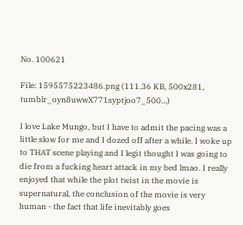No. 100621

File: 1595575223486.png (111.36 KB, 500x281, tumblr_oyn8uwwX771syptjoo7_500…)

I love Lake Mungo, but I have to admit the pacing was a little slow for me and I dozed off after a while. I woke up to THAT scene playing and I legit thought I was going to die from a fucking heart attack in my bed lmao. I really enjoyed that while the plot twist in the movie is supernatural, the conclusion of the movie is very human - the fact that life inevitably goes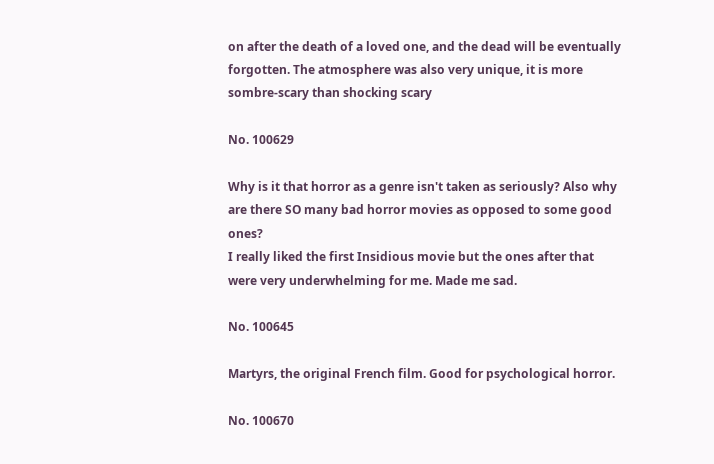on after the death of a loved one, and the dead will be eventually forgotten. The atmosphere was also very unique, it is more sombre-scary than shocking scary

No. 100629

Why is it that horror as a genre isn't taken as seriously? Also why are there SO many bad horror movies as opposed to some good ones?
I really liked the first Insidious movie but the ones after that were very underwhelming for me. Made me sad.

No. 100645

Martyrs, the original French film. Good for psychological horror.

No. 100670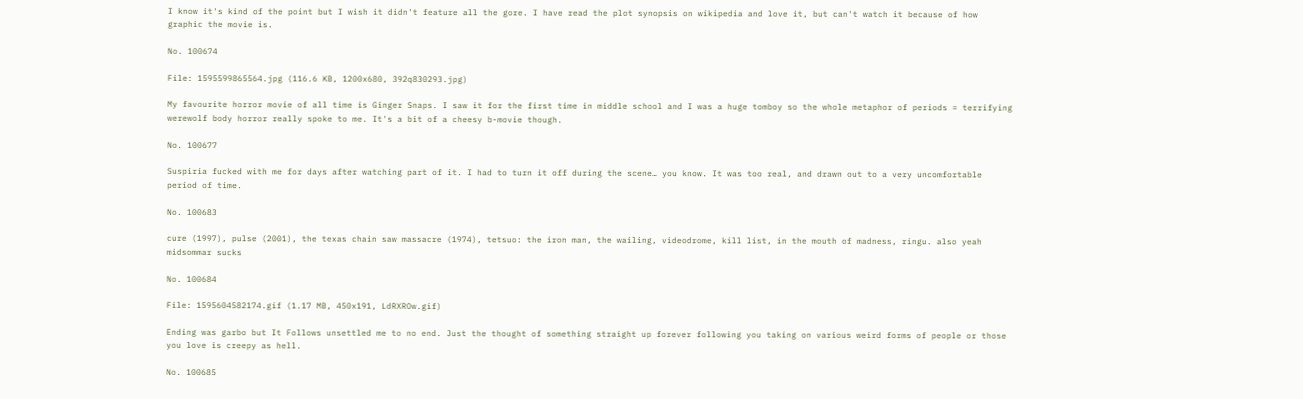I know it's kind of the point but I wish it didn't feature all the gore. I have read the plot synopsis on wikipedia and love it, but can't watch it because of how graphic the movie is.

No. 100674

File: 1595599865564.jpg (116.6 KB, 1200x680, 392q830293.jpg)

My favourite horror movie of all time is Ginger Snaps. I saw it for the first time in middle school and I was a huge tomboy so the whole metaphor of periods = terrifying werewolf body horror really spoke to me. It's a bit of a cheesy b-movie though.

No. 100677

Suspiria fucked with me for days after watching part of it. I had to turn it off during the scene… you know. It was too real, and drawn out to a very uncomfortable period of time.

No. 100683

cure (1997), pulse (2001), the texas chain saw massacre (1974), tetsuo: the iron man, the wailing, videodrome, kill list, in the mouth of madness, ringu. also yeah midsommar sucks

No. 100684

File: 1595604582174.gif (1.17 MB, 450x191, LdRXROw.gif)

Ending was garbo but It Follows unsettled me to no end. Just the thought of something straight up forever following you taking on various weird forms of people or those you love is creepy as hell.

No. 100685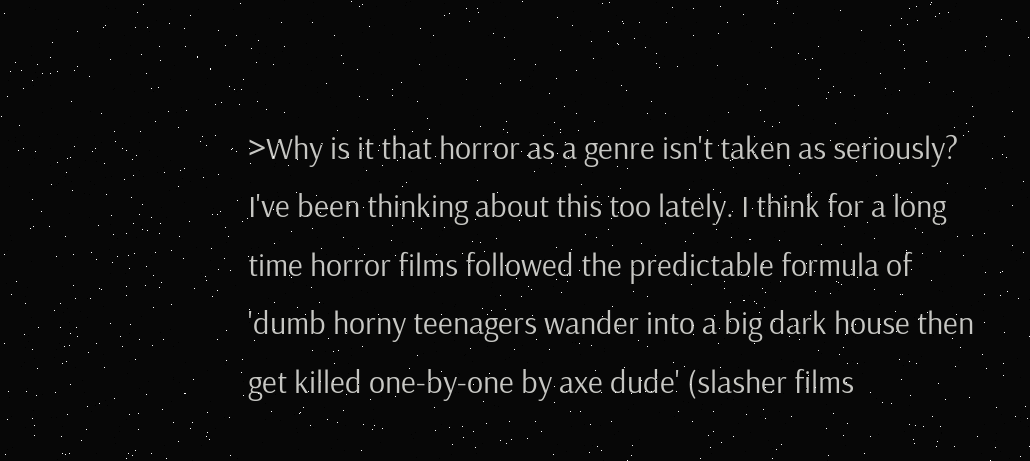>Why is it that horror as a genre isn't taken as seriously?
I've been thinking about this too lately. I think for a long time horror films followed the predictable formula of 'dumb horny teenagers wander into a big dark house then get killed one-by-one by axe dude' (slasher films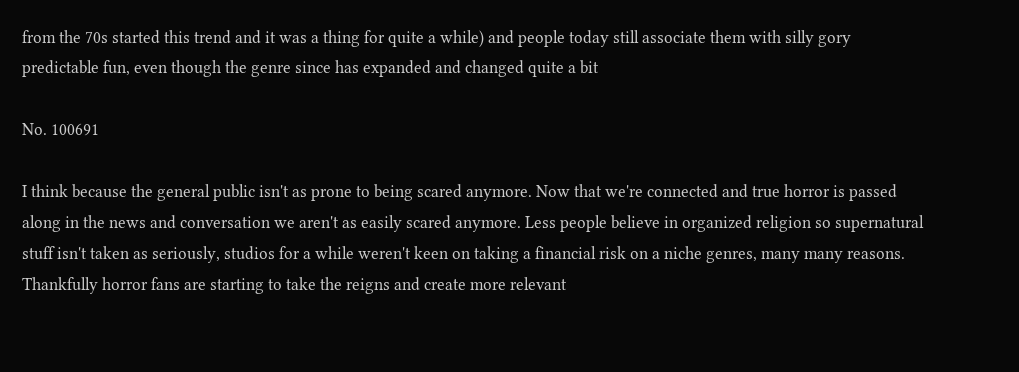from the 70s started this trend and it was a thing for quite a while) and people today still associate them with silly gory predictable fun, even though the genre since has expanded and changed quite a bit

No. 100691

I think because the general public isn't as prone to being scared anymore. Now that we're connected and true horror is passed along in the news and conversation we aren't as easily scared anymore. Less people believe in organized religion so supernatural stuff isn't taken as seriously, studios for a while weren't keen on taking a financial risk on a niche genres, many many reasons. Thankfully horror fans are starting to take the reigns and create more relevant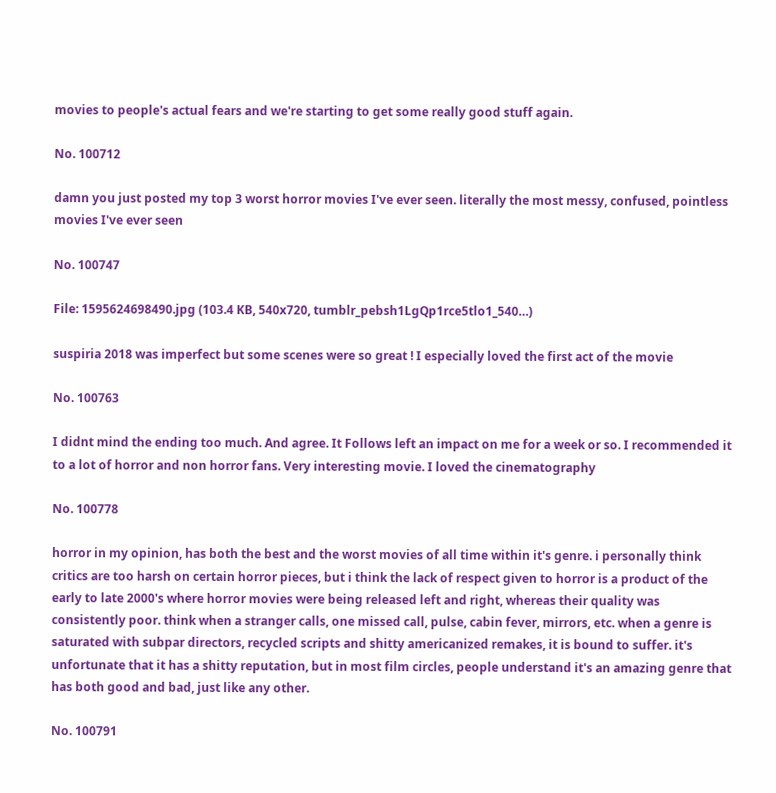movies to people's actual fears and we're starting to get some really good stuff again.

No. 100712

damn you just posted my top 3 worst horror movies I've ever seen. literally the most messy, confused, pointless movies I've ever seen

No. 100747

File: 1595624698490.jpg (103.4 KB, 540x720, tumblr_pebsh1LgQp1rce5tlo1_540…)

suspiria 2018 was imperfect but some scenes were so great ! I especially loved the first act of the movie

No. 100763

I didnt mind the ending too much. And agree. It Follows left an impact on me for a week or so. I recommended it to a lot of horror and non horror fans. Very interesting movie. I loved the cinematography

No. 100778

horror in my opinion, has both the best and the worst movies of all time within it's genre. i personally think critics are too harsh on certain horror pieces, but i think the lack of respect given to horror is a product of the early to late 2000's where horror movies were being released left and right, whereas their quality was consistently poor. think when a stranger calls, one missed call, pulse, cabin fever, mirrors, etc. when a genre is saturated with subpar directors, recycled scripts and shitty americanized remakes, it is bound to suffer. it's unfortunate that it has a shitty reputation, but in most film circles, people understand it's an amazing genre that has both good and bad, just like any other.

No. 100791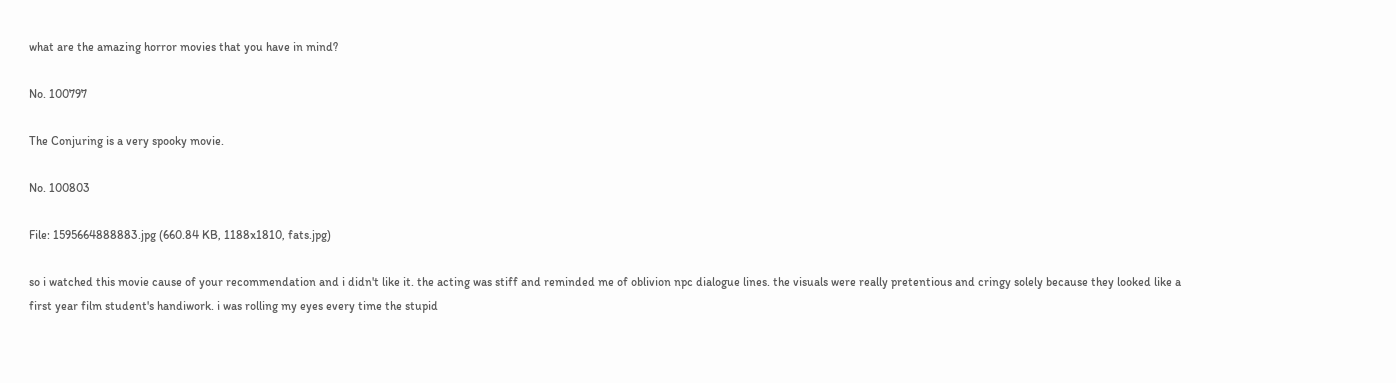what are the amazing horror movies that you have in mind?

No. 100797

The Conjuring is a very spooky movie.

No. 100803

File: 1595664888883.jpg (660.84 KB, 1188x1810, fats.jpg)

so i watched this movie cause of your recommendation and i didn't like it. the acting was stiff and reminded me of oblivion npc dialogue lines. the visuals were really pretentious and cringy solely because they looked like a first year film student's handiwork. i was rolling my eyes every time the stupid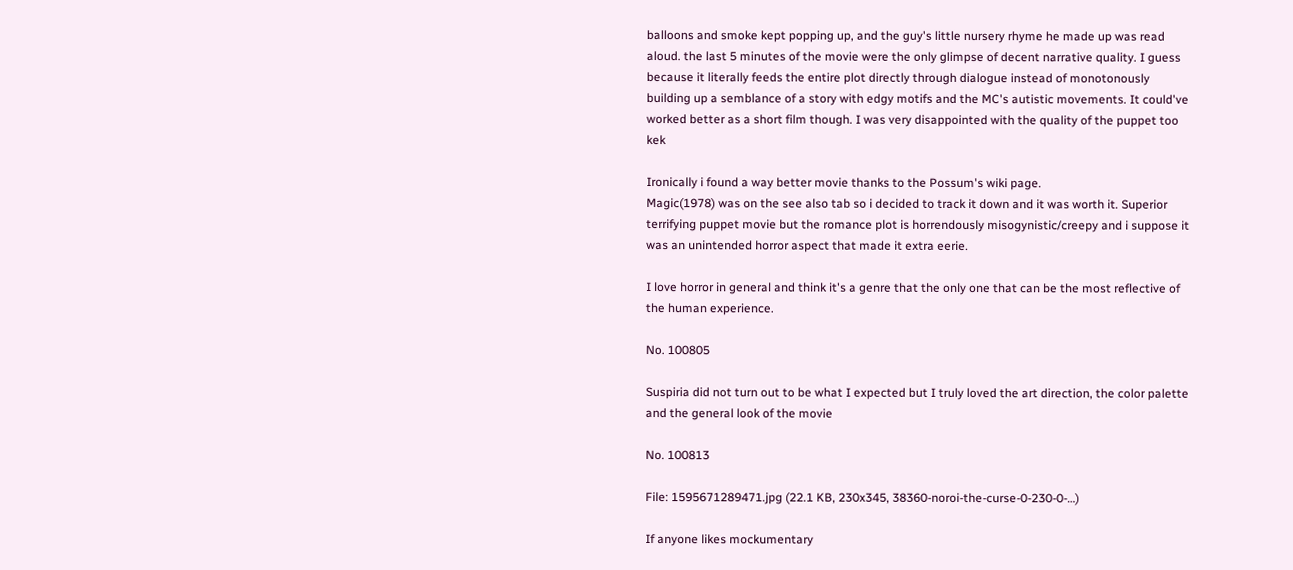balloons and smoke kept popping up, and the guy's little nursery rhyme he made up was read aloud. the last 5 minutes of the movie were the only glimpse of decent narrative quality. I guess because it literally feeds the entire plot directly through dialogue instead of monotonously building up a semblance of a story with edgy motifs and the MC's autistic movements. It could've worked better as a short film though. I was very disappointed with the quality of the puppet too kek

Ironically i found a way better movie thanks to the Possum's wiki page.
Magic(1978) was on the see also tab so i decided to track it down and it was worth it. Superior terrifying puppet movie but the romance plot is horrendously misogynistic/creepy and i suppose it was an unintended horror aspect that made it extra eerie.

I love horror in general and think it's a genre that the only one that can be the most reflective of the human experience.

No. 100805

Suspiria did not turn out to be what I expected but I truly loved the art direction, the color palette and the general look of the movie

No. 100813

File: 1595671289471.jpg (22.1 KB, 230x345, 38360-noroi-the-curse-0-230-0-…)

If anyone likes mockumentary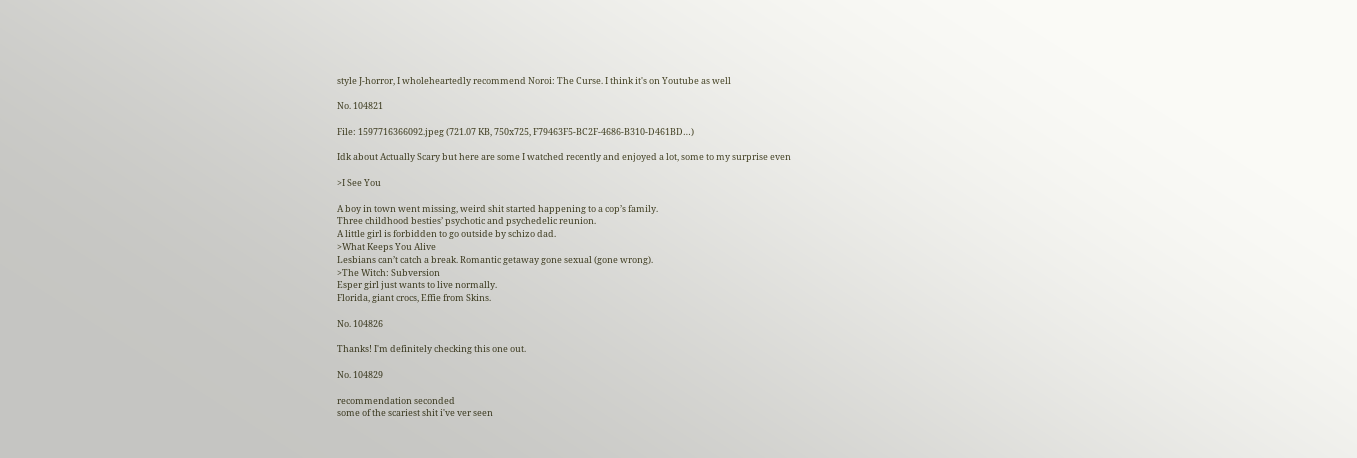style J-horror, I wholeheartedly recommend Noroi: The Curse. I think it's on Youtube as well

No. 104821

File: 1597716366092.jpeg (721.07 KB, 750x725, F79463F5-BC2F-4686-B310-D461BD…)

Idk about Actually Scary but here are some I watched recently and enjoyed a lot, some to my surprise even

>I See You

A boy in town went missing, weird shit started happening to a cop’s family.
Three childhood besties’ psychotic and psychedelic reunion.
A little girl is forbidden to go outside by schizo dad.
>What Keeps You Alive
Lesbians can’t catch a break. Romantic getaway gone sexual (gone wrong).
>The Witch: Subversion
Esper girl just wants to live normally.
Florida, giant crocs, Effie from Skins.

No. 104826

Thanks! I'm definitely checking this one out.

No. 104829

recommendation seconded
some of the scariest shit i've ver seen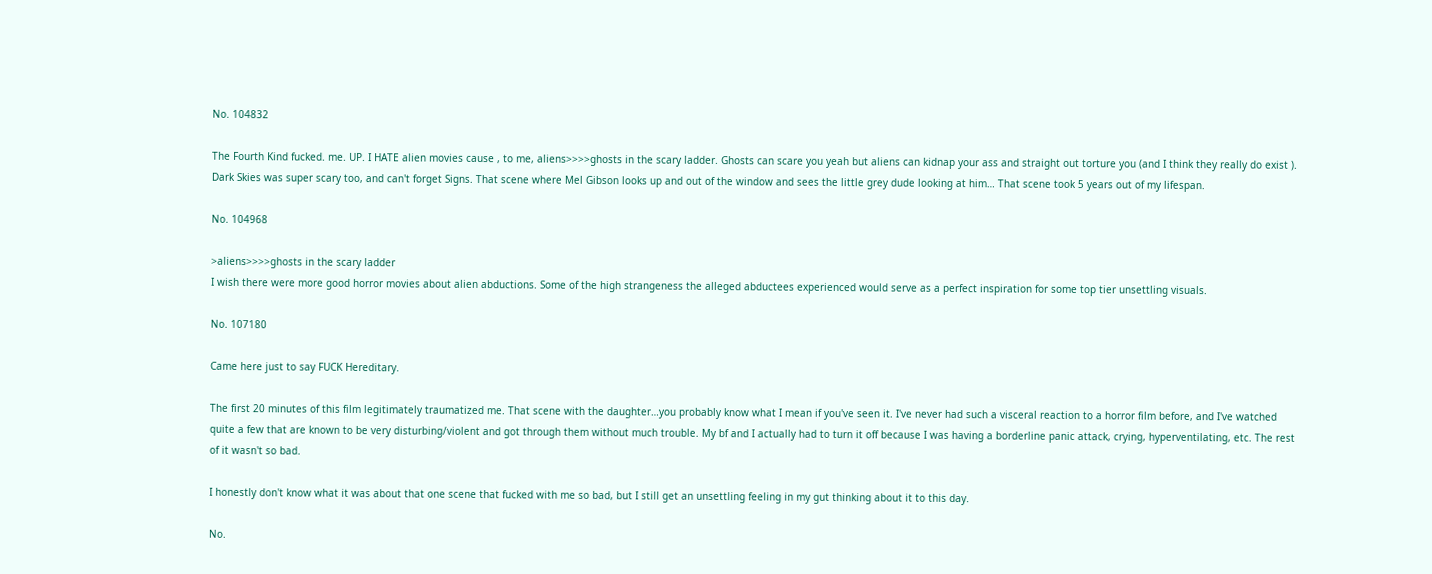No. 104832

The Fourth Kind fucked. me. UP. I HATE alien movies cause , to me, aliens>>>>ghosts in the scary ladder. Ghosts can scare you yeah but aliens can kidnap your ass and straight out torture you (and I think they really do exist ). Dark Skies was super scary too, and can't forget Signs. That scene where Mel Gibson looks up and out of the window and sees the little grey dude looking at him… That scene took 5 years out of my lifespan.

No. 104968

>aliens>>>>ghosts in the scary ladder
I wish there were more good horror movies about alien abductions. Some of the high strangeness the alleged abductees experienced would serve as a perfect inspiration for some top tier unsettling visuals.

No. 107180

Came here just to say FUCK Hereditary.

The first 20 minutes of this film legitimately traumatized me. That scene with the daughter…you probably know what I mean if you've seen it. I've never had such a visceral reaction to a horror film before, and I've watched quite a few that are known to be very disturbing/violent and got through them without much trouble. My bf and I actually had to turn it off because I was having a borderline panic attack, crying, hyperventilating, etc. The rest of it wasn't so bad.

I honestly don't know what it was about that one scene that fucked with me so bad, but I still get an unsettling feeling in my gut thinking about it to this day.

No.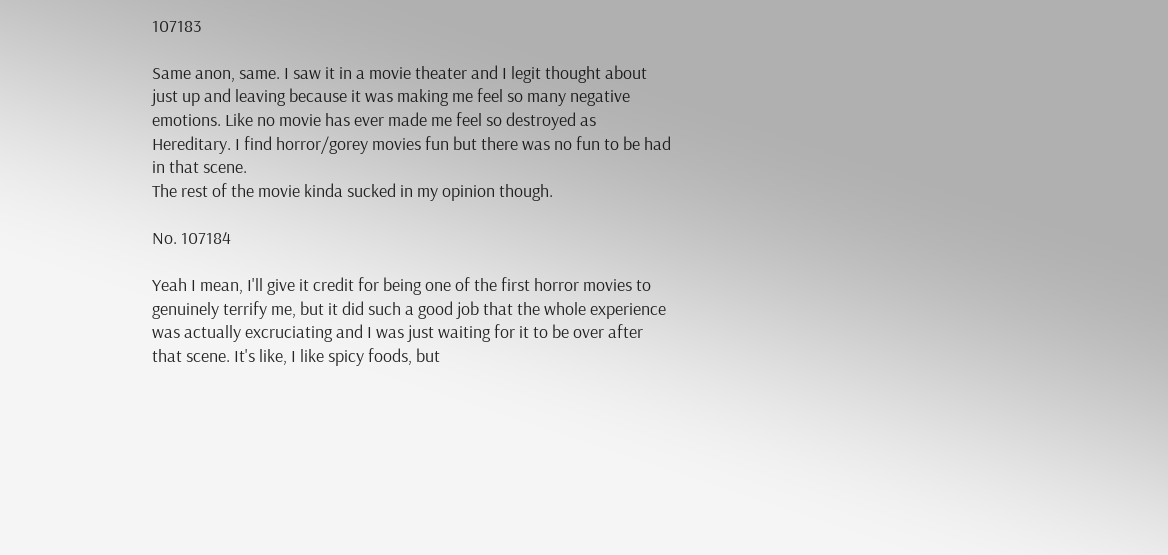107183

Same anon, same. I saw it in a movie theater and I legit thought about just up and leaving because it was making me feel so many negative emotions. Like no movie has ever made me feel so destroyed as Hereditary. I find horror/gorey movies fun but there was no fun to be had in that scene.
The rest of the movie kinda sucked in my opinion though.

No. 107184

Yeah I mean, I'll give it credit for being one of the first horror movies to genuinely terrify me, but it did such a good job that the whole experience was actually excruciating and I was just waiting for it to be over after that scene. It's like, I like spicy foods, but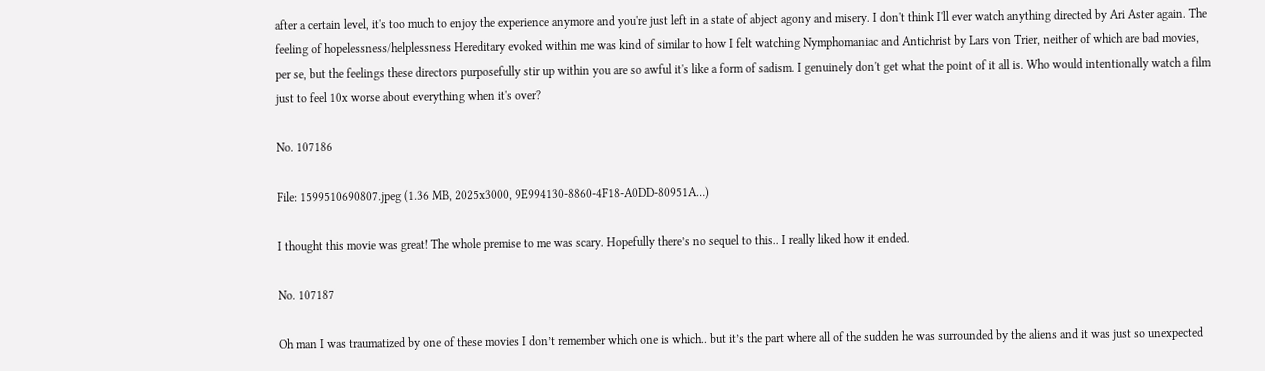after a certain level, it's too much to enjoy the experience anymore and you're just left in a state of abject agony and misery. I don't think I'll ever watch anything directed by Ari Aster again. The feeling of hopelessness/helplessness Hereditary evoked within me was kind of similar to how I felt watching Nymphomaniac and Antichrist by Lars von Trier, neither of which are bad movies, per se, but the feelings these directors purposefully stir up within you are so awful it's like a form of sadism. I genuinely don't get what the point of it all is. Who would intentionally watch a film just to feel 10x worse about everything when it's over?

No. 107186

File: 1599510690807.jpeg (1.36 MB, 2025x3000, 9E994130-8860-4F18-A0DD-80951A…)

I thought this movie was great! The whole premise to me was scary. Hopefully there’s no sequel to this.. I really liked how it ended.

No. 107187

Oh man I was traumatized by one of these movies I don’t remember which one is which.. but it’s the part where all of the sudden he was surrounded by the aliens and it was just so unexpected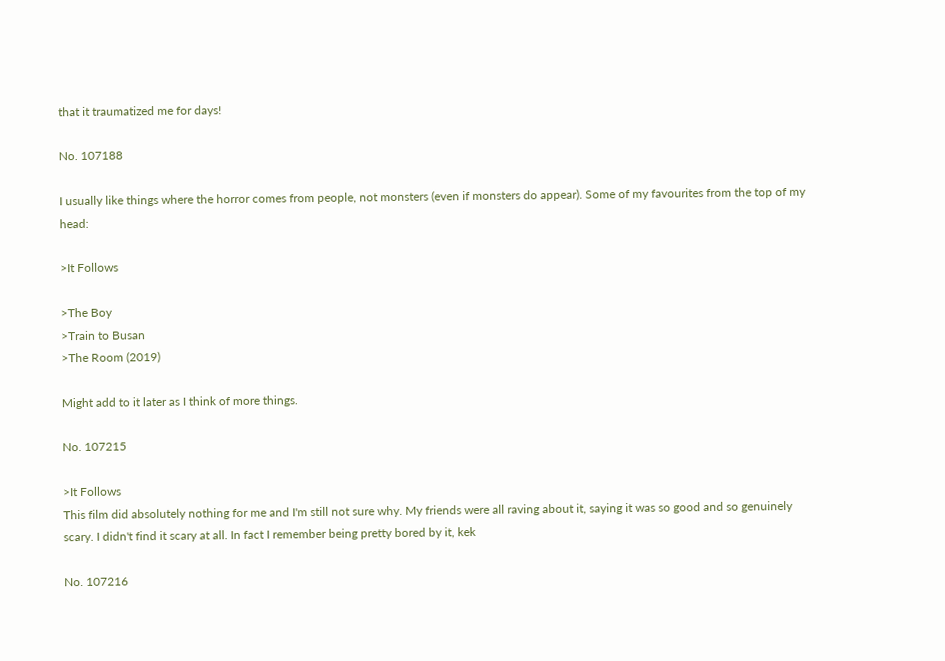that it traumatized me for days!

No. 107188

I usually like things where the horror comes from people, not monsters (even if monsters do appear). Some of my favourites from the top of my head:

>It Follows

>The Boy
>Train to Busan
>The Room (2019)

Might add to it later as I think of more things.

No. 107215

>It Follows
This film did absolutely nothing for me and I'm still not sure why. My friends were all raving about it, saying it was so good and so genuinely scary. I didn't find it scary at all. In fact I remember being pretty bored by it, kek

No. 107216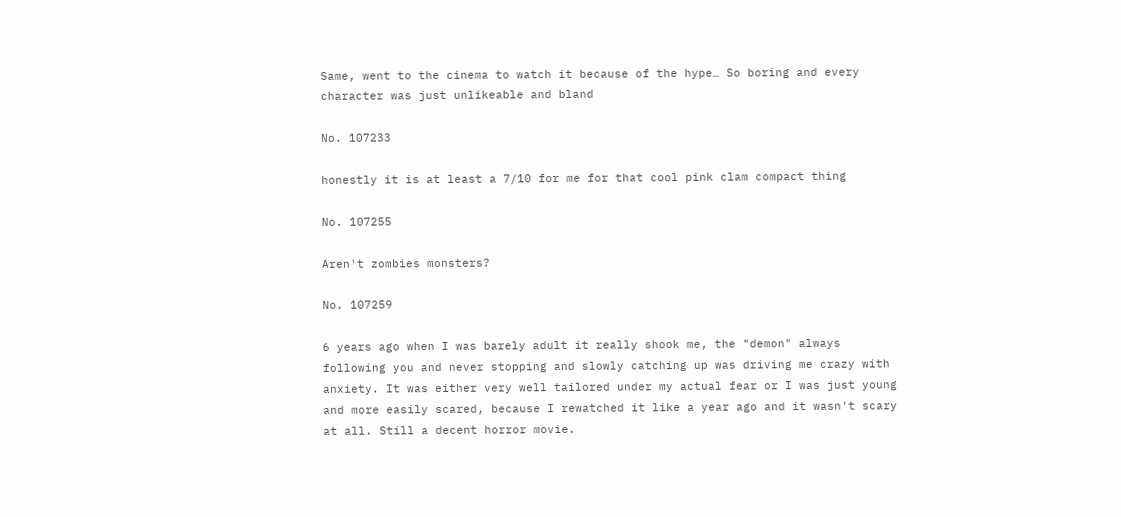Same, went to the cinema to watch it because of the hype… So boring and every character was just unlikeable and bland

No. 107233

honestly it is at least a 7/10 for me for that cool pink clam compact thing

No. 107255

Aren't zombies monsters?

No. 107259

6 years ago when I was barely adult it really shook me, the "demon" always following you and never stopping and slowly catching up was driving me crazy with anxiety. It was either very well tailored under my actual fear or I was just young and more easily scared, because I rewatched it like a year ago and it wasn't scary at all. Still a decent horror movie.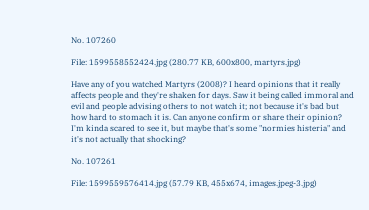No. 107260

File: 1599558552424.jpg (280.77 KB, 600x800, martyrs.jpg)

Have any of you watched Martyrs (2008)? I heard opinions that it really affects people and they're shaken for days. Saw it being called immoral and evil and people advising others to not watch it; not because it's bad but how hard to stomach it is. Can anyone confirm or share their opinion? I'm kinda scared to see it, but maybe that's some "normies histeria" and it's not actually that shocking?

No. 107261

File: 1599559576414.jpg (57.79 KB, 455x674, images.jpeg-3.jpg)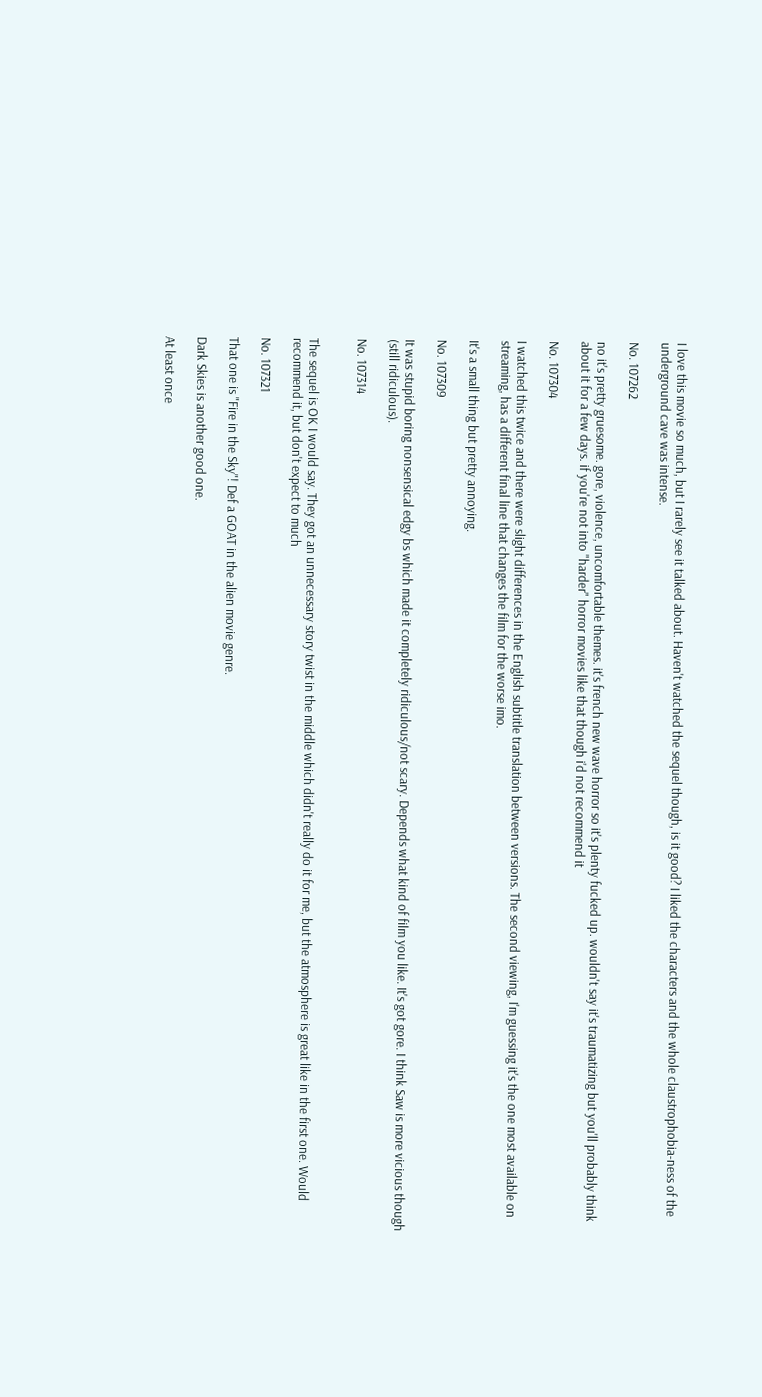I love this movie so much, but I rarely see it talked about. Haven't watched the sequel though, is it good? I liked the characters and the whole claustrophobia-ness of the underground cave was intense.

No. 107262

no it's pretty gruesome. gore, violence, uncomfortable themes. it's french new wave horror so it's plenty fucked up. wouldn't say it's traumatizing but you'll probably think about it for a few days. if you're not into "harder" horror movies like that though i'd not recommend it

No. 107304

I watched this twice and there were slight differences in the English subtitle translation between versions. The second viewing, I'm guessing it's the one most available on streaming, has a different final line that changes the film for the worse imo.

It's a small thing but pretty annoying.

No. 107309

It was stupid boring nonsensical edgy bs which made it completely ridiculous/not scary. Depends what kind of film you like. It's got gore. I think Saw is more vicious though (still ridiculous).

No. 107314


The sequel is OK I would say. They got an unnecessary story twist in the middle which didn't really do it for me, but the atmosphere is great like in the first one. Would recommend it, but don't expect to much

No. 107321

That one is "Fire in the Sky"! Def a GOAT in the alien movie genre.

Dark Skies is another good one.

At least once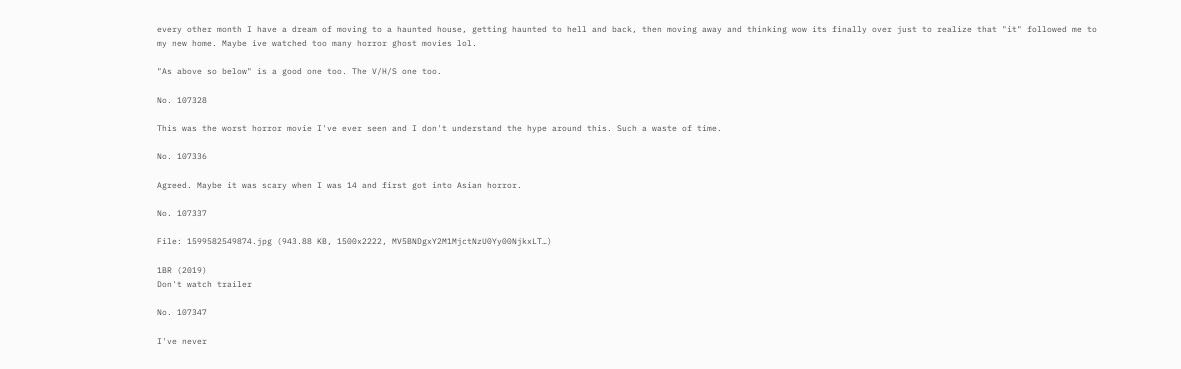every other month I have a dream of moving to a haunted house, getting haunted to hell and back, then moving away and thinking wow its finally over just to realize that "it" followed me to my new home. Maybe ive watched too many horror ghost movies lol.

"As above so below" is a good one too. The V/H/S one too.

No. 107328

This was the worst horror movie I've ever seen and I don't understand the hype around this. Such a waste of time.

No. 107336

Agreed. Maybe it was scary when I was 14 and first got into Asian horror.

No. 107337

File: 1599582549874.jpg (943.88 KB, 1500x2222, MV5BNDgxY2M1MjctNzU0Yy00NjkxLT…)

1BR (2019)
Don't watch trailer

No. 107347

I've never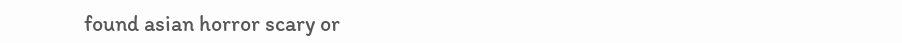found asian horror scary or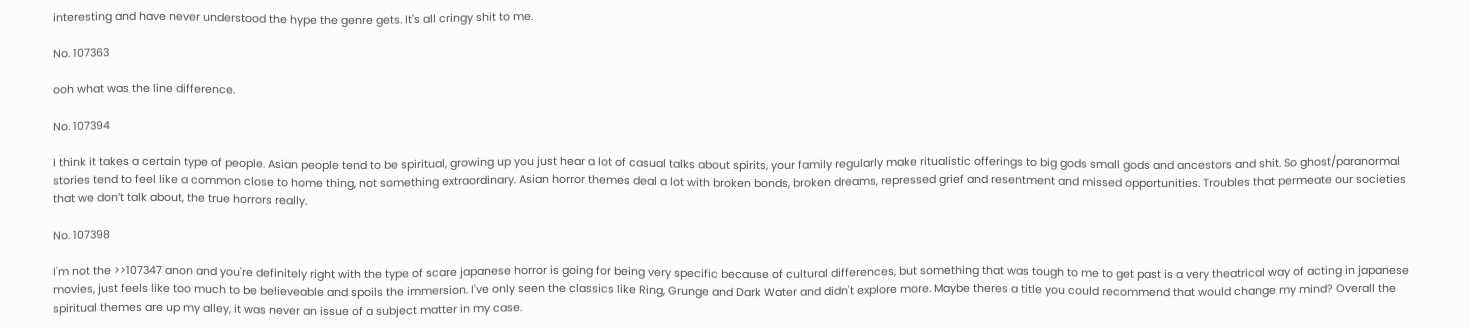interesting and have never understood the hype the genre gets. It's all cringy shit to me.

No. 107363

ooh what was the line difference.

No. 107394

I think it takes a certain type of people. Asian people tend to be spiritual, growing up you just hear a lot of casual talks about spirits, your family regularly make ritualistic offerings to big gods small gods and ancestors and shit. So ghost/paranormal stories tend to feel like a common close to home thing, not something extraordinary. Asian horror themes deal a lot with broken bonds, broken dreams, repressed grief and resentment and missed opportunities. Troubles that permeate our societies that we don’t talk about, the true horrors really.

No. 107398

I'm not the >>107347 anon and you're definitely right with the type of scare japanese horror is going for being very specific because of cultural differences, but something that was tough to me to get past is a very theatrical way of acting in japanese movies, just feels like too much to be believeable and spoils the immersion. I've only seen the classics like Ring, Grunge and Dark Water and didn't explore more. Maybe theres a title you could recommend that would change my mind? Overall the spiritual themes are up my alley, it was never an issue of a subject matter in my case.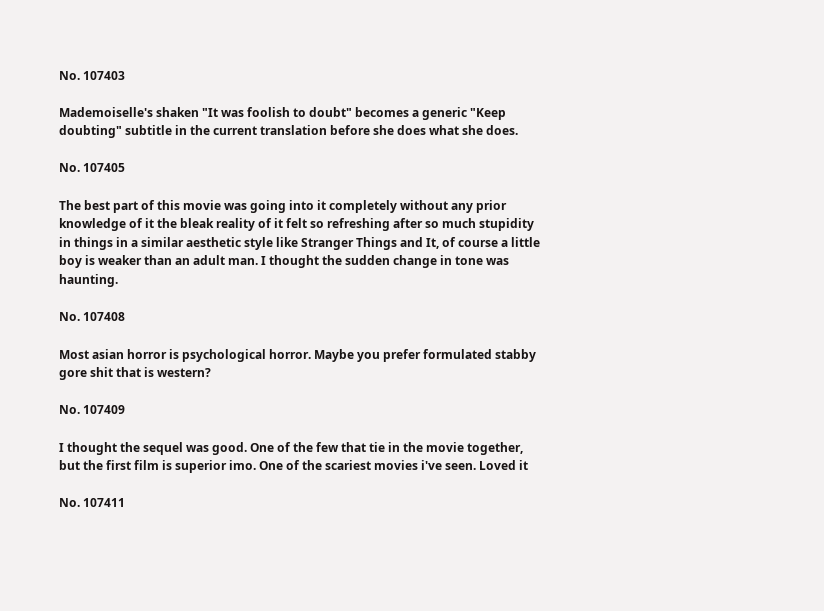No. 107403

Mademoiselle's shaken "It was foolish to doubt" becomes a generic "Keep doubting" subtitle in the current translation before she does what she does.

No. 107405

The best part of this movie was going into it completely without any prior knowledge of it the bleak reality of it felt so refreshing after so much stupidity in things in a similar aesthetic style like Stranger Things and It, of course a little boy is weaker than an adult man. I thought the sudden change in tone was haunting.

No. 107408

Most asian horror is psychological horror. Maybe you prefer formulated stabby gore shit that is western?

No. 107409

I thought the sequel was good. One of the few that tie in the movie together, but the first film is superior imo. One of the scariest movies i've seen. Loved it

No. 107411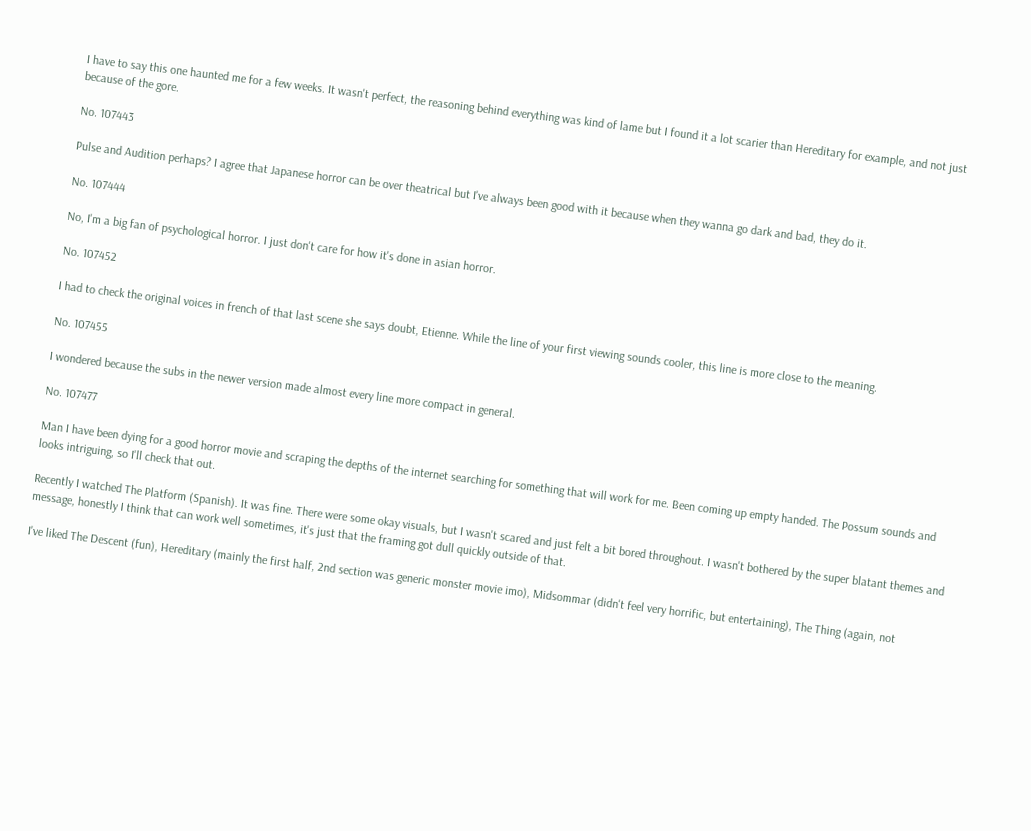I have to say this one haunted me for a few weeks. It wasn't perfect, the reasoning behind everything was kind of lame but I found it a lot scarier than Hereditary for example, and not just because of the gore.

No. 107443

Pulse and Audition perhaps? I agree that Japanese horror can be over theatrical but I've always been good with it because when they wanna go dark and bad, they do it.

No. 107444

No, I'm a big fan of psychological horror. I just don't care for how it's done in asian horror.

No. 107452

I had to check the original voices in french of that last scene she says doubt, Etienne. While the line of your first viewing sounds cooler, this line is more close to the meaning.

No. 107455

I wondered because the subs in the newer version made almost every line more compact in general.

No. 107477

Man I have been dying for a good horror movie and scraping the depths of the internet searching for something that will work for me. Been coming up empty handed. The Possum sounds and looks intriguing, so I'll check that out.

Recently I watched The Platform (Spanish). It was fine. There were some okay visuals, but I wasn't scared and just felt a bit bored throughout. I wasn't bothered by the super blatant themes and message, honestly I think that can work well sometimes, it's just that the framing got dull quickly outside of that.

I've liked The Descent (fun), Hereditary (mainly the first half, 2nd section was generic monster movie imo), Midsommar (didn't feel very horrific, but entertaining), The Thing (again, not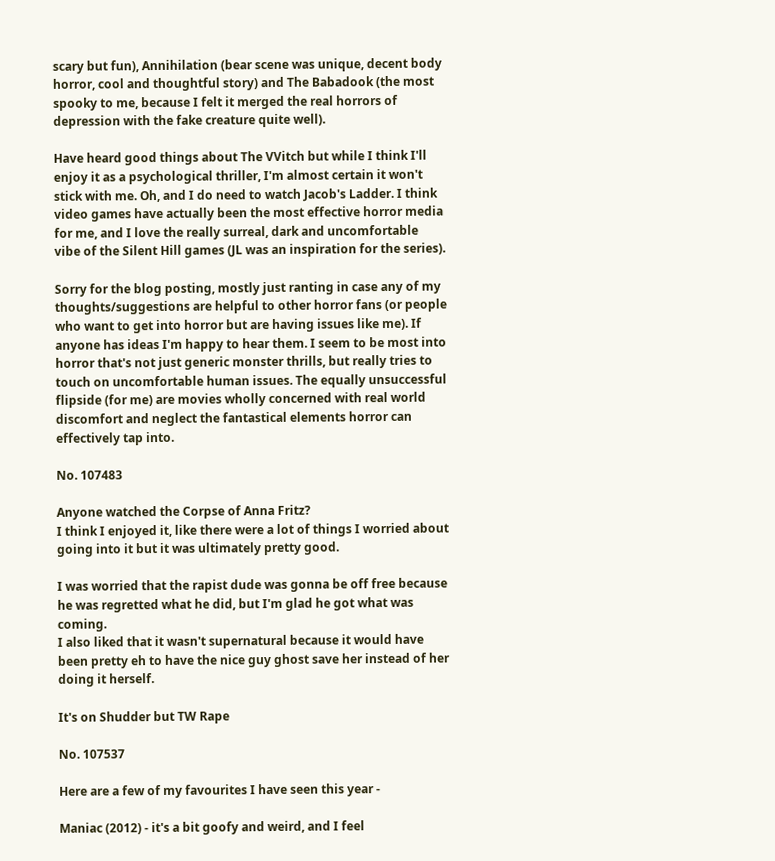scary but fun), Annihilation (bear scene was unique, decent body horror, cool and thoughtful story) and The Babadook (the most spooky to me, because I felt it merged the real horrors of depression with the fake creature quite well).

Have heard good things about The VVitch but while I think I'll enjoy it as a psychological thriller, I'm almost certain it won't stick with me. Oh, and I do need to watch Jacob's Ladder. I think video games have actually been the most effective horror media for me, and I love the really surreal, dark and uncomfortable vibe of the Silent Hill games (JL was an inspiration for the series).

Sorry for the blog posting, mostly just ranting in case any of my thoughts/suggestions are helpful to other horror fans (or people who want to get into horror but are having issues like me). If anyone has ideas I'm happy to hear them. I seem to be most into horror that's not just generic monster thrills, but really tries to touch on uncomfortable human issues. The equally unsuccessful flipside (for me) are movies wholly concerned with real world discomfort and neglect the fantastical elements horror can effectively tap into.

No. 107483

Anyone watched the Corpse of Anna Fritz?
I think I enjoyed it, like there were a lot of things I worried about going into it but it was ultimately pretty good.

I was worried that the rapist dude was gonna be off free because he was regretted what he did, but I'm glad he got what was coming.
I also liked that it wasn't supernatural because it would have been pretty eh to have the nice guy ghost save her instead of her doing it herself.

It's on Shudder but TW Rape

No. 107537

Here are a few of my favourites I have seen this year -

Maniac (2012) - it's a bit goofy and weird, and I feel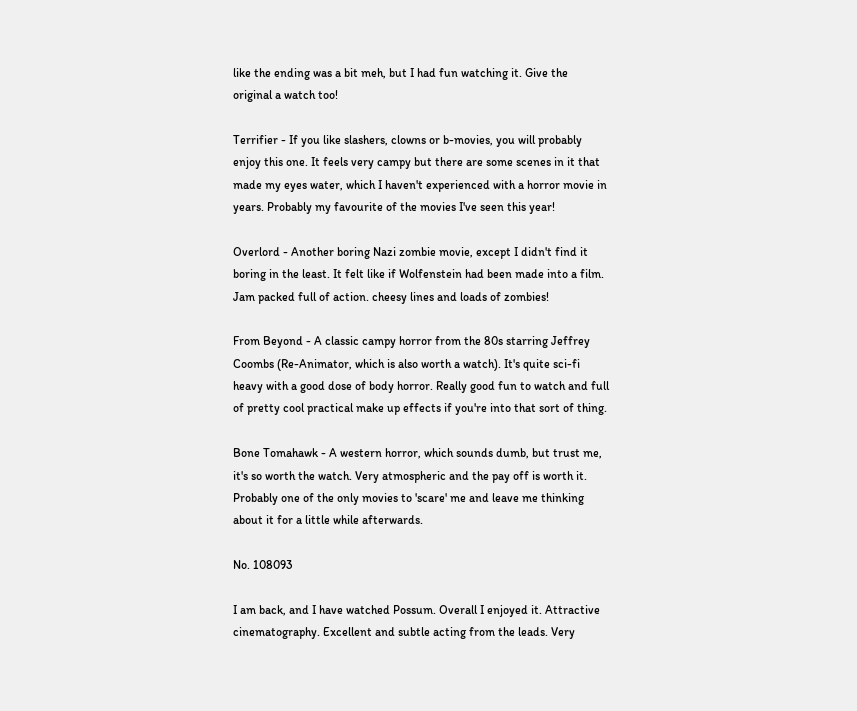like the ending was a bit meh, but I had fun watching it. Give the original a watch too!

Terrifier - If you like slashers, clowns or b-movies, you will probably enjoy this one. It feels very campy but there are some scenes in it that made my eyes water, which I haven't experienced with a horror movie in years. Probably my favourite of the movies I've seen this year!

Overlord - Another boring Nazi zombie movie, except I didn't find it boring in the least. It felt like if Wolfenstein had been made into a film. Jam packed full of action. cheesy lines and loads of zombies!

From Beyond - A classic campy horror from the 80s starring Jeffrey Coombs (Re-Animator, which is also worth a watch). It's quite sci-fi heavy with a good dose of body horror. Really good fun to watch and full of pretty cool practical make up effects if you're into that sort of thing.

Bone Tomahawk - A western horror, which sounds dumb, but trust me, it's so worth the watch. Very atmospheric and the pay off is worth it. Probably one of the only movies to 'scare' me and leave me thinking about it for a little while afterwards.

No. 108093

I am back, and I have watched Possum. Overall I enjoyed it. Attractive cinematography. Excellent and subtle acting from the leads. Very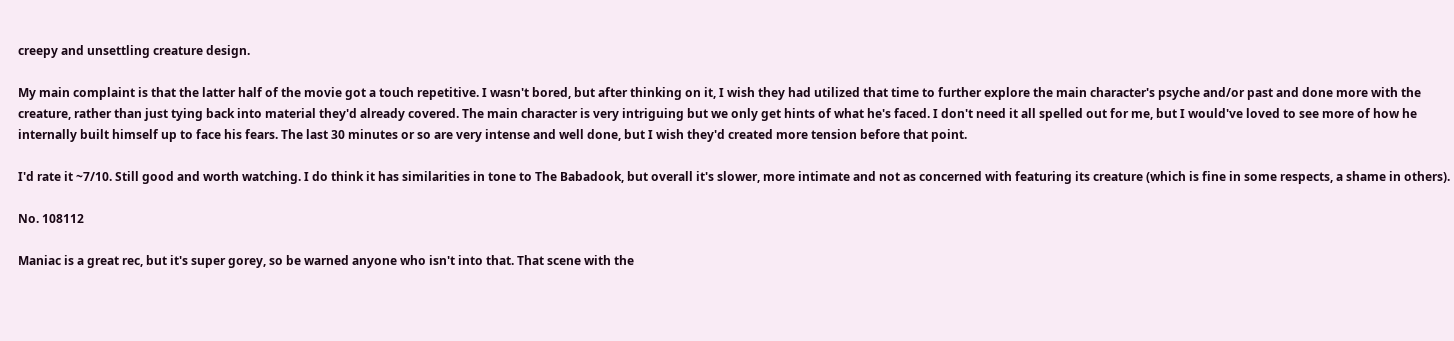creepy and unsettling creature design.

My main complaint is that the latter half of the movie got a touch repetitive. I wasn't bored, but after thinking on it, I wish they had utilized that time to further explore the main character's psyche and/or past and done more with the creature, rather than just tying back into material they'd already covered. The main character is very intriguing but we only get hints of what he's faced. I don't need it all spelled out for me, but I would've loved to see more of how he internally built himself up to face his fears. The last 30 minutes or so are very intense and well done, but I wish they'd created more tension before that point.

I'd rate it ~7/10. Still good and worth watching. I do think it has similarities in tone to The Babadook, but overall it's slower, more intimate and not as concerned with featuring its creature (which is fine in some respects, a shame in others).

No. 108112

Maniac is a great rec, but it's super gorey, so be warned anyone who isn't into that. That scene with the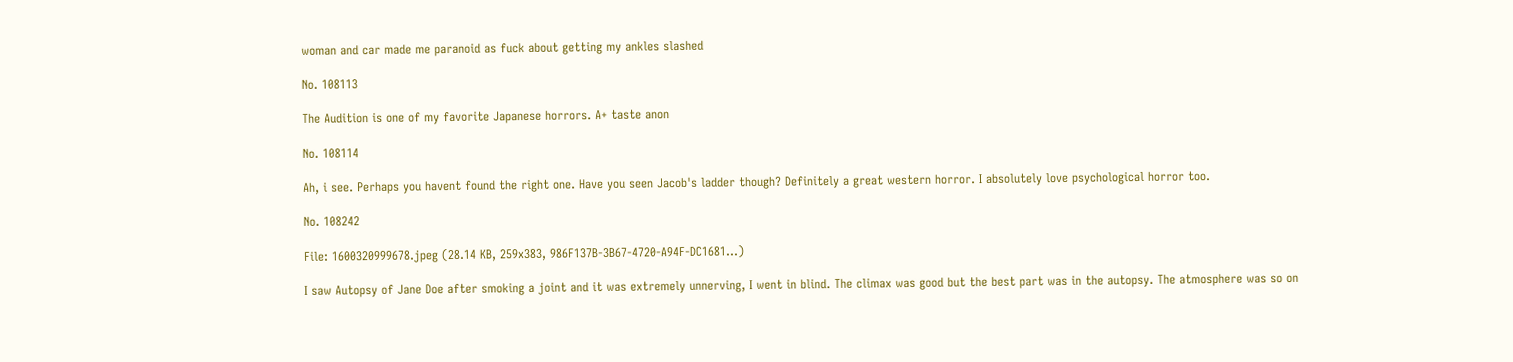woman and car made me paranoid as fuck about getting my ankles slashed

No. 108113

The Audition is one of my favorite Japanese horrors. A+ taste anon

No. 108114

Ah, i see. Perhaps you havent found the right one. Have you seen Jacob's ladder though? Definitely a great western horror. I absolutely love psychological horror too.

No. 108242

File: 1600320999678.jpeg (28.14 KB, 259x383, 986F137B-3B67-4720-A94F-DC1681…)

I saw Autopsy of Jane Doe after smoking a joint and it was extremely unnerving, I went in blind. The climax was good but the best part was in the autopsy. The atmosphere was so on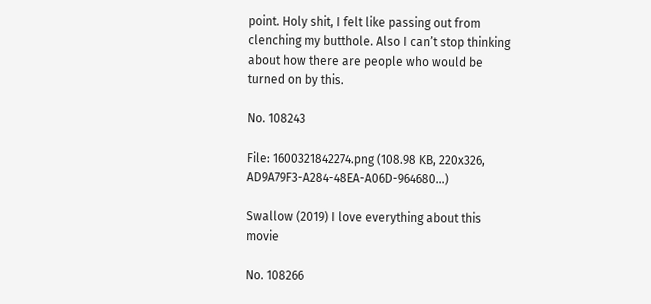point. Holy shit, I felt like passing out from clenching my butthole. Also I can’t stop thinking about how there are people who would be turned on by this.

No. 108243

File: 1600321842274.png (108.98 KB, 220x326, AD9A79F3-A284-48EA-A06D-964680…)

Swallow (2019) I love everything about this movie

No. 108266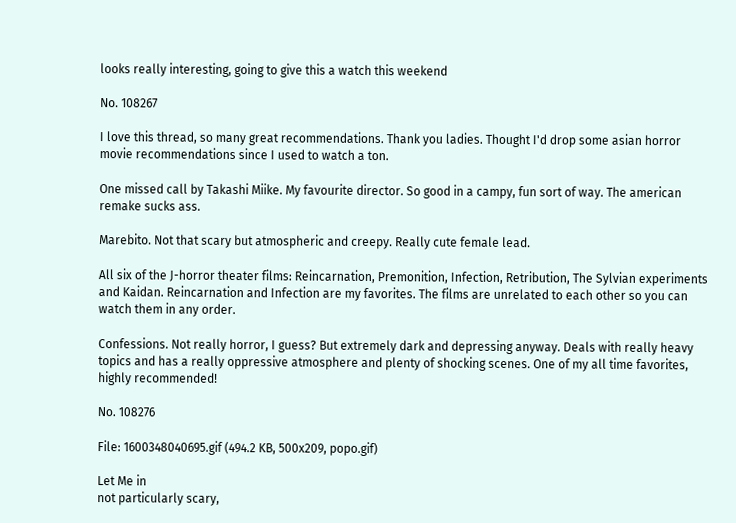looks really interesting, going to give this a watch this weekend

No. 108267

I love this thread, so many great recommendations. Thank you ladies. Thought I'd drop some asian horror movie recommendations since I used to watch a ton.

One missed call by Takashi Miike. My favourite director. So good in a campy, fun sort of way. The american remake sucks ass.

Marebito. Not that scary but atmospheric and creepy. Really cute female lead.

All six of the J-horror theater films: Reincarnation, Premonition, Infection, Retribution, The Sylvian experiments and Kaidan. Reincarnation and Infection are my favorites. The films are unrelated to each other so you can watch them in any order.

Confessions. Not really horror, I guess? But extremely dark and depressing anyway. Deals with really heavy topics and has a really oppressive atmosphere and plenty of shocking scenes. One of my all time favorites, highly recommended!

No. 108276

File: 1600348040695.gif (494.2 KB, 500x209, popo.gif)

Let Me in
not particularly scary,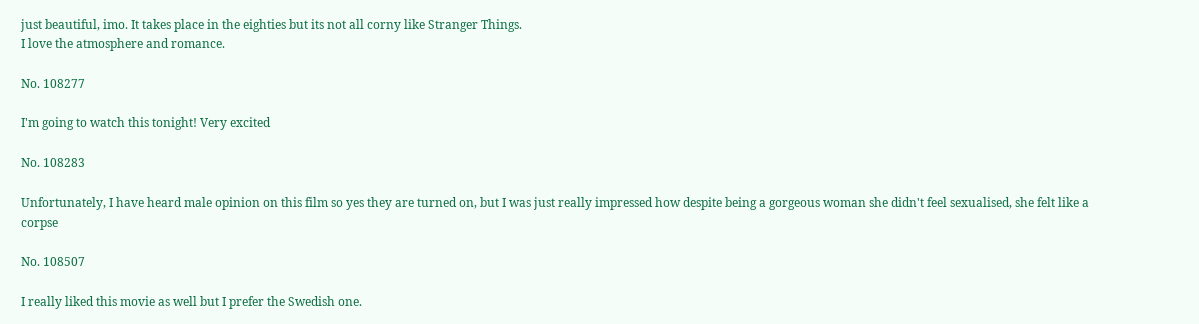just beautiful, imo. It takes place in the eighties but its not all corny like Stranger Things.
I love the atmosphere and romance.

No. 108277

I'm going to watch this tonight! Very excited

No. 108283

Unfortunately, I have heard male opinion on this film so yes they are turned on, but I was just really impressed how despite being a gorgeous woman she didn't feel sexualised, she felt like a corpse

No. 108507

I really liked this movie as well but I prefer the Swedish one.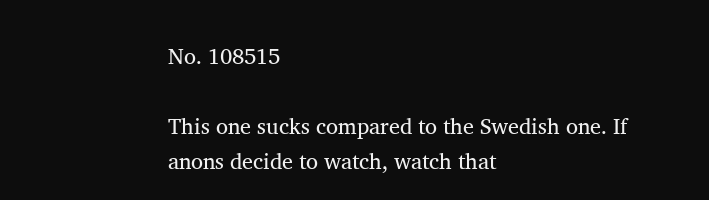No. 108515

This one sucks compared to the Swedish one. If anons decide to watch, watch that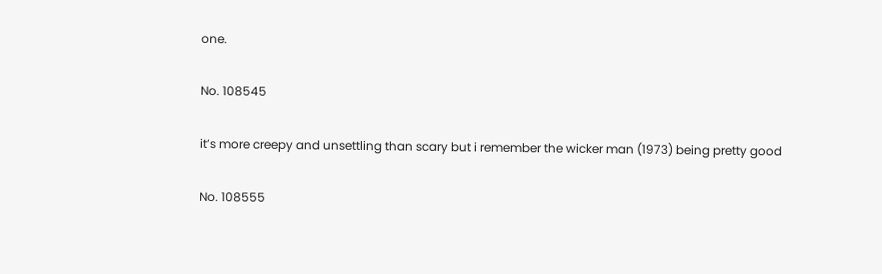one.

No. 108545

it’s more creepy and unsettling than scary but i remember the wicker man (1973) being pretty good

No. 108555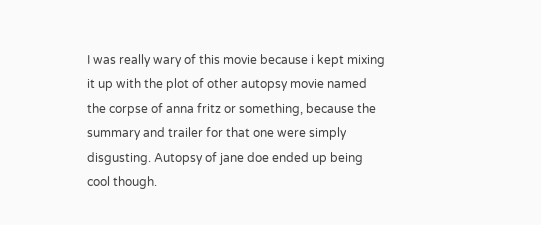I was really wary of this movie because i kept mixing it up with the plot of other autopsy movie named the corpse of anna fritz or something, because the summary and trailer for that one were simply disgusting. Autopsy of jane doe ended up being cool though.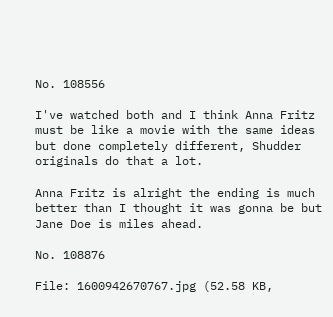No. 108556

I've watched both and I think Anna Fritz must be like a movie with the same ideas but done completely different, Shudder originals do that a lot.

Anna Fritz is alright the ending is much better than I thought it was gonna be but Jane Doe is miles ahead.

No. 108876

File: 1600942670767.jpg (52.58 KB,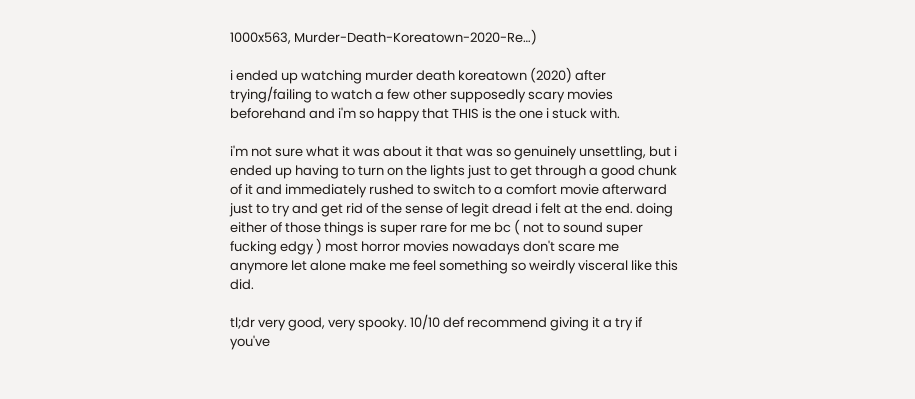1000x563, Murder-Death-Koreatown-2020-Re…)

i ended up watching murder death koreatown (2020) after trying/failing to watch a few other supposedly scary movies beforehand and i'm so happy that THIS is the one i stuck with.

i'm not sure what it was about it that was so genuinely unsettling, but i ended up having to turn on the lights just to get through a good chunk of it and immediately rushed to switch to a comfort movie afterward just to try and get rid of the sense of legit dread i felt at the end. doing either of those things is super rare for me bc ( not to sound super fucking edgy ) most horror movies nowadays don't scare me anymore let alone make me feel something so weirdly visceral like this did.

tl;dr very good, very spooky. 10/10 def recommend giving it a try if you've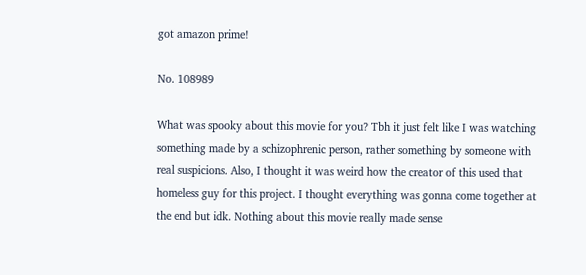got amazon prime!

No. 108989

What was spooky about this movie for you? Tbh it just felt like I was watching something made by a schizophrenic person, rather something by someone with real suspicions. Also, I thought it was weird how the creator of this used that homeless guy for this project. I thought everything was gonna come together at the end but idk. Nothing about this movie really made sense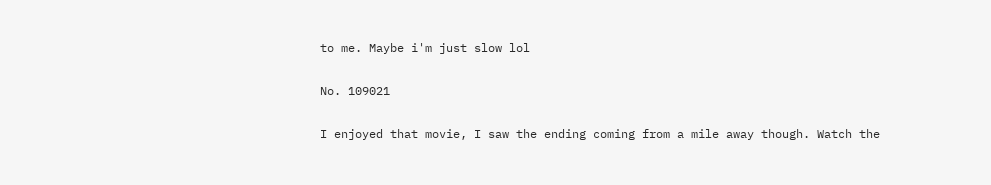to me. Maybe i'm just slow lol

No. 109021

I enjoyed that movie, I saw the ending coming from a mile away though. Watch the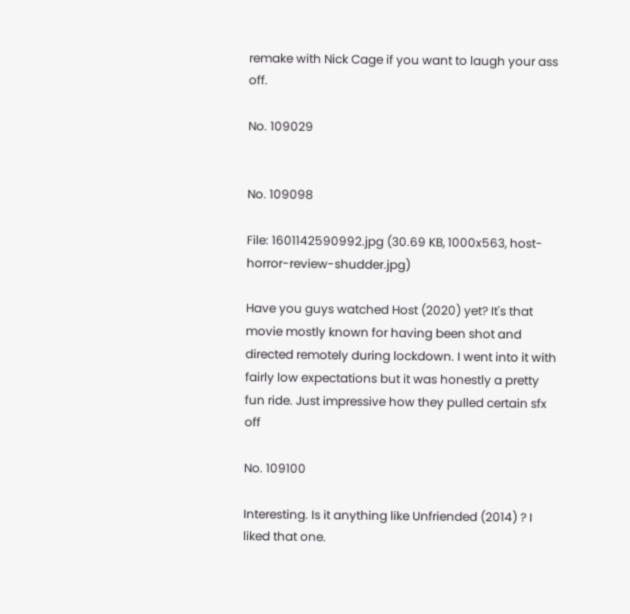remake with Nick Cage if you want to laugh your ass off.

No. 109029


No. 109098

File: 1601142590992.jpg (30.69 KB, 1000x563, host-horror-review-shudder.jpg)

Have you guys watched Host (2020) yet? It's that movie mostly known for having been shot and directed remotely during lockdown. I went into it with fairly low expectations but it was honestly a pretty fun ride. Just impressive how they pulled certain sfx off

No. 109100

Interesting. Is it anything like Unfriended (2014) ? I liked that one.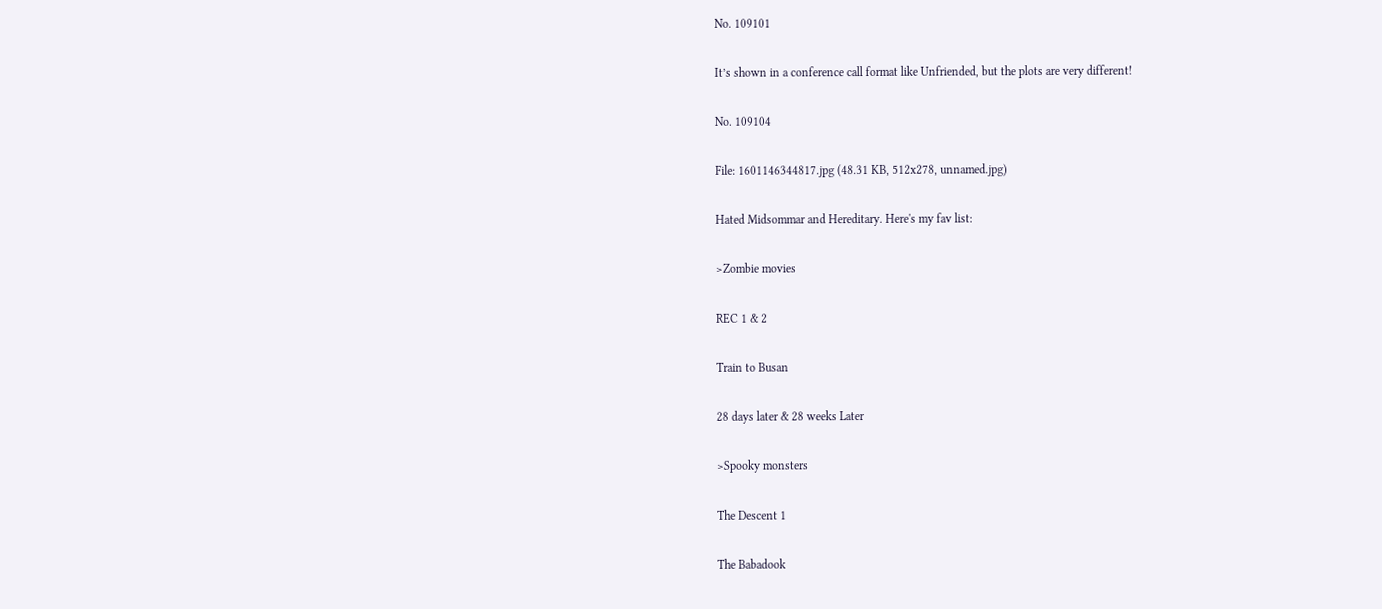No. 109101

It’s shown in a conference call format like Unfriended, but the plots are very different!

No. 109104

File: 1601146344817.jpg (48.31 KB, 512x278, unnamed.jpg)

Hated Midsommar and Hereditary. Here's my fav list:

>Zombie movies

REC 1 & 2

Train to Busan

28 days later & 28 weeks Later

>Spooky monsters

The Descent 1

The Babadook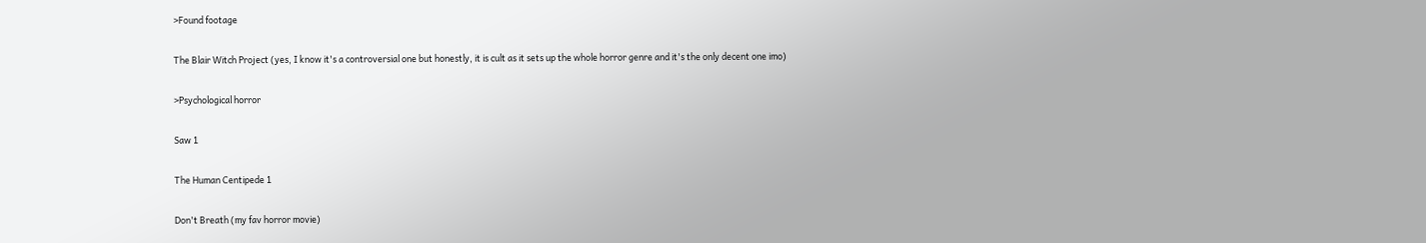>Found footage

The Blair Witch Project (yes, I know it's a controversial one but honestly, it is cult as it sets up the whole horror genre and it's the only decent one imo)

>Psychological horror

Saw 1

The Human Centipede 1

Don't Breath (my fav horror movie)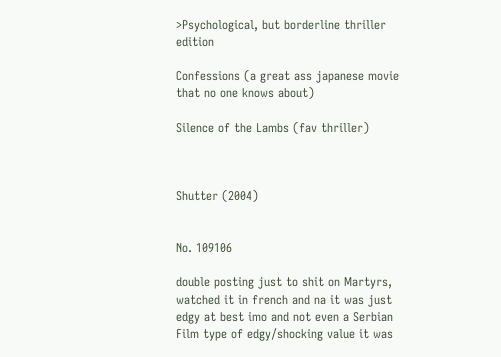>Psychological, but borderline thriller edition

Confessions (a great ass japanese movie that no one knows about)

Silence of the Lambs (fav thriller)



Shutter (2004)


No. 109106

double posting just to shit on Martyrs, watched it in french and na it was just edgy at best imo and not even a Serbian Film type of edgy/shocking value it was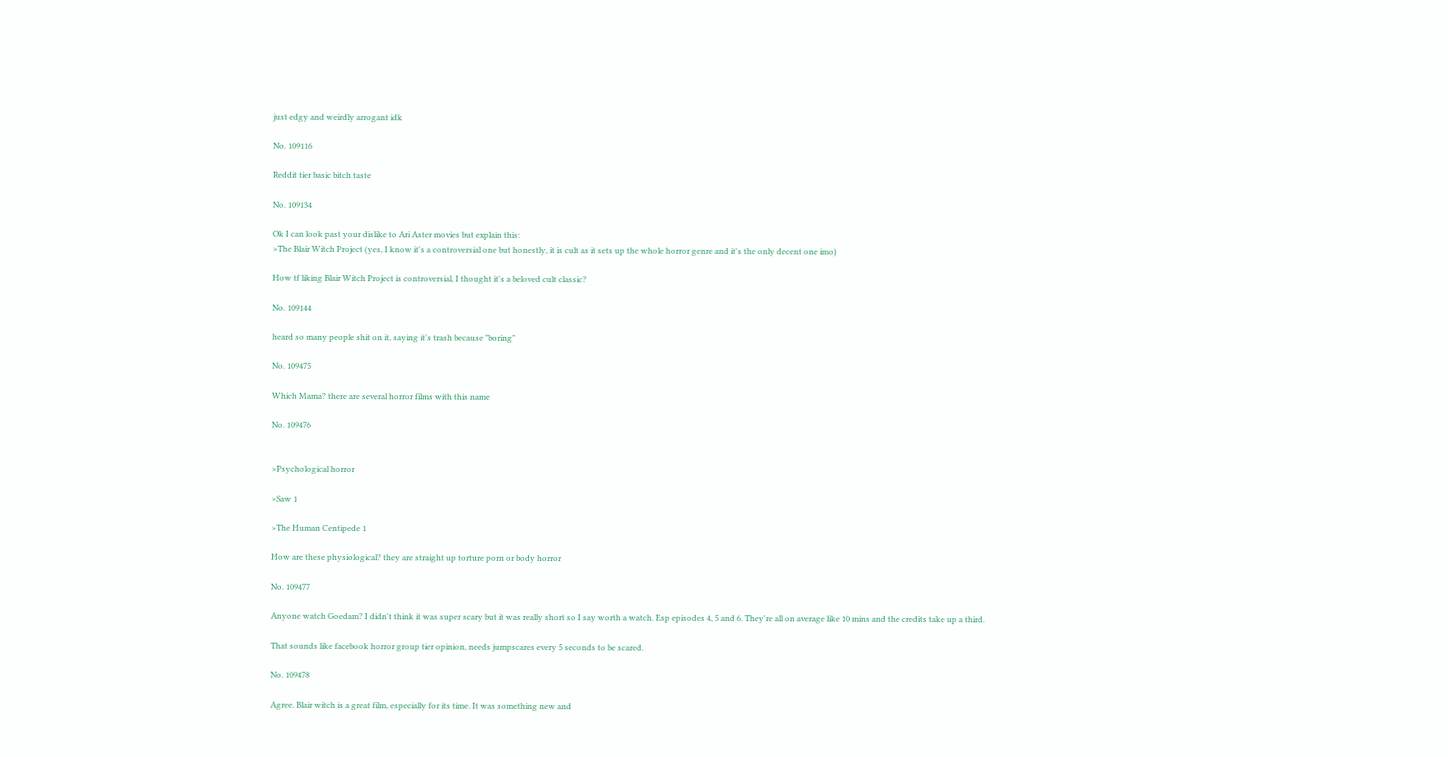just edgy and weirdly arrogant idk

No. 109116

Reddit tier basic bitch taste

No. 109134

Ok I can look past your dislike to Ari Aster movies but explain this:
>The Blair Witch Project (yes, I know it's a controversial one but honestly, it is cult as it sets up the whole horror genre and it's the only decent one imo)

How tf liking Blair Witch Project is controversial, I thought it's a beloved cult classic?

No. 109144

heard so many people shit on it, saying it's trash because "boring"

No. 109475

Which Mama? there are several horror films with this name

No. 109476


>Psychological horror

>Saw 1

>The Human Centipede 1

How are these physiological? they are straight up torture porn or body horror

No. 109477

Anyone watch Goedam? I didn't think it was super scary but it was really short so I say worth a watch. Esp episodes 4, 5 and 6. They're all on average like 10 mins and the credits take up a third.

That sounds like facebook horror group tier opinion, needs jumpscares every 5 seconds to be scared.

No. 109478

Agree. Blair witch is a great film, especially for its time. It was something new and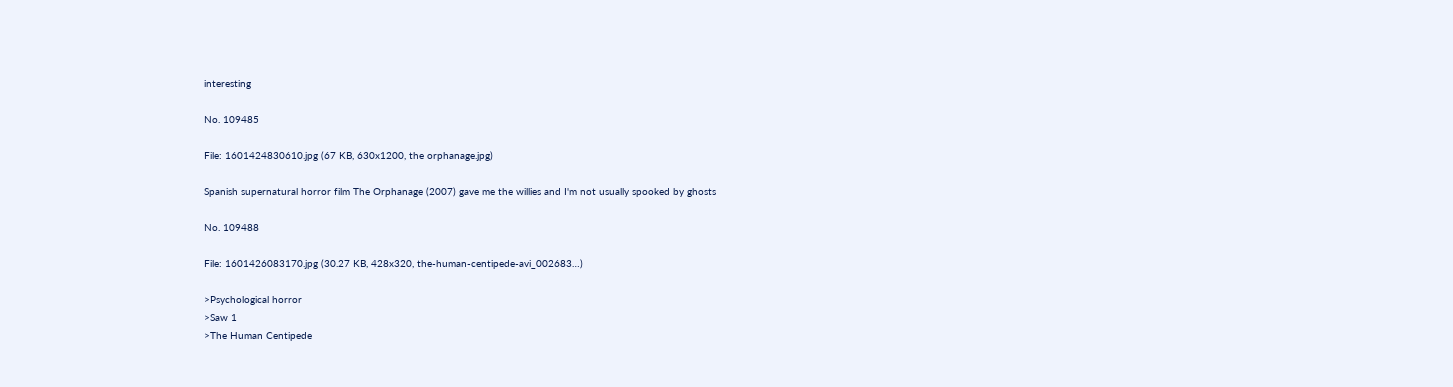interesting

No. 109485

File: 1601424830610.jpg (67 KB, 630x1200, the orphanage.jpg)

Spanish supernatural horror film The Orphanage (2007) gave me the willies and I'm not usually spooked by ghosts

No. 109488

File: 1601426083170.jpg (30.27 KB, 428x320, the-human-centipede-avi_002683…)

>Psychological horror
>Saw 1
>The Human Centipede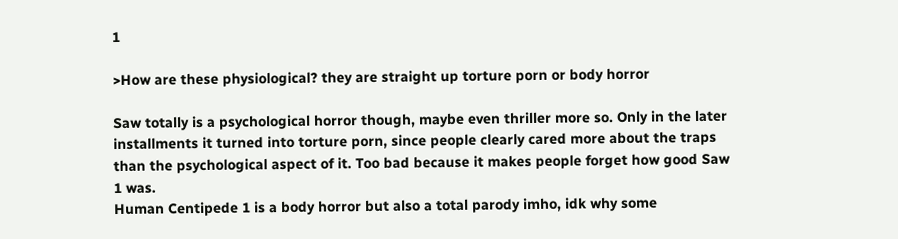1

>How are these physiological? they are straight up torture porn or body horror

Saw totally is a psychological horror though, maybe even thriller more so. Only in the later installments it turned into torture porn, since people clearly cared more about the traps than the psychological aspect of it. Too bad because it makes people forget how good Saw 1 was.
Human Centipede 1 is a body horror but also a total parody imho, idk why some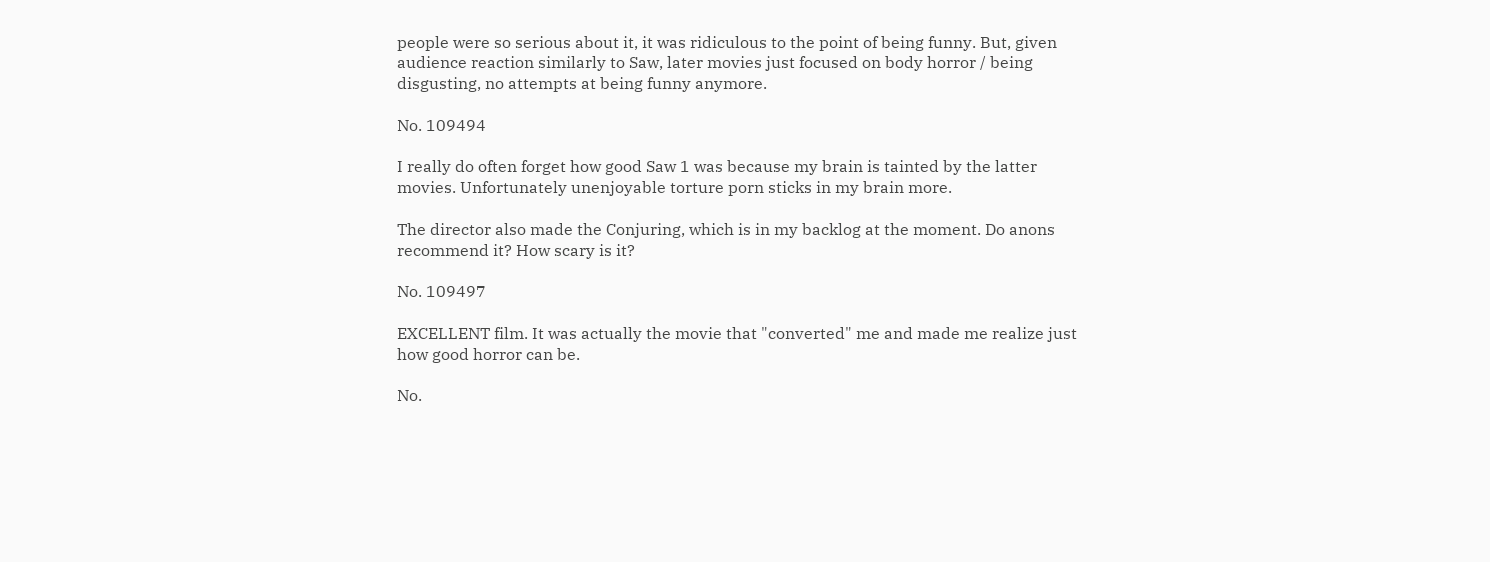people were so serious about it, it was ridiculous to the point of being funny. But, given audience reaction similarly to Saw, later movies just focused on body horror / being disgusting, no attempts at being funny anymore.

No. 109494

I really do often forget how good Saw 1 was because my brain is tainted by the latter movies. Unfortunately unenjoyable torture porn sticks in my brain more.

The director also made the Conjuring, which is in my backlog at the moment. Do anons recommend it? How scary is it?

No. 109497

EXCELLENT film. It was actually the movie that "converted" me and made me realize just how good horror can be.

No.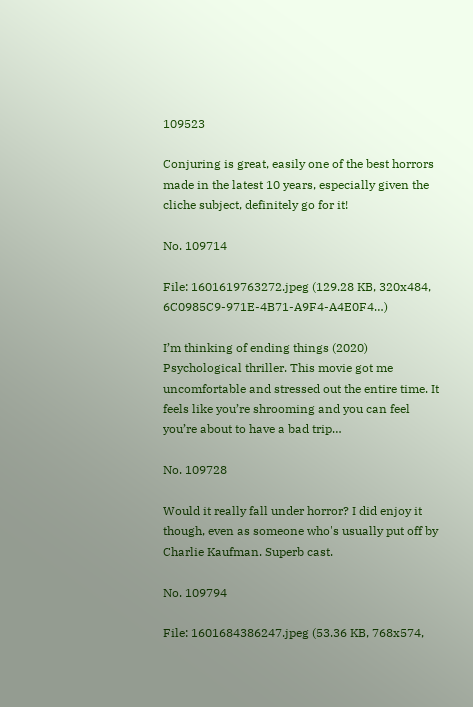109523

Conjuring is great, easily one of the best horrors made in the latest 10 years, especially given the cliche subject, definitely go for it!

No. 109714

File: 1601619763272.jpeg (129.28 KB, 320x484, 6C0985C9-971E-4B71-A9F4-A4E0F4…)

I’m thinking of ending things (2020)
Psychological thriller. This movie got me uncomfortable and stressed out the entire time. It feels like you’re shrooming and you can feel you’re about to have a bad trip…

No. 109728

Would it really fall under horror? I did enjoy it though, even as someone who's usually put off by Charlie Kaufman. Superb cast.

No. 109794

File: 1601684386247.jpeg (53.36 KB, 768x574,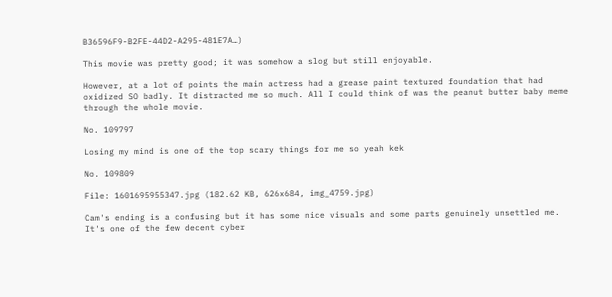B36596F9-B2FE-44D2-A295-481E7A…)

This movie was pretty good; it was somehow a slog but still enjoyable.

However, at a lot of points the main actress had a grease paint textured foundation that had oxidized SO badly. It distracted me so much. All I could think of was the peanut butter baby meme through the whole movie.

No. 109797

Losing my mind is one of the top scary things for me so yeah kek

No. 109809

File: 1601695955347.jpg (182.62 KB, 626x684, img_4759.jpg)

Cam's ending is a confusing but it has some nice visuals and some parts genuinely unsettled me. It's one of the few decent cyber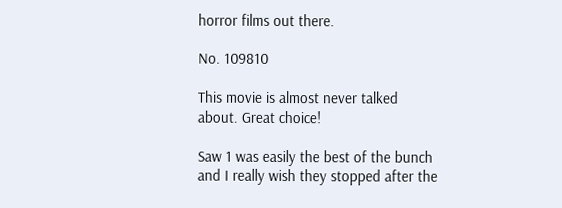horror films out there.

No. 109810

This movie is almost never talked about. Great choice!

Saw 1 was easily the best of the bunch and I really wish they stopped after the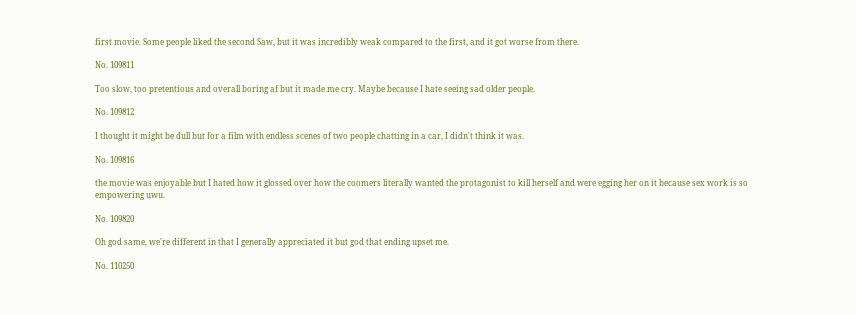first movie. Some people liked the second Saw, but it was incredibly weak compared to the first, and it got worse from there.

No. 109811

Too slow, too pretentious and overall boring af but it made me cry. Maybe because I hate seeing sad older people.

No. 109812

I thought it might be dull but for a film with endless scenes of two people chatting in a car, I didn't think it was.

No. 109816

the movie was enjoyable but I hated how it glossed over how the coomers literally wanted the protagonist to kill herself and were egging her on it because sex work is so empowering uwu.

No. 109820

Oh god same, we're different in that I generally appreciated it but god that ending upset me.

No. 110250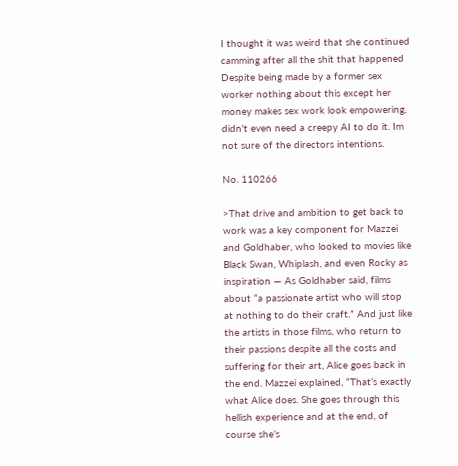I thought it was weird that she continued camming after all the shit that happened Despite being made by a former sex worker nothing about this except her money makes sex work look empowering, didn't even need a creepy AI to do it. Im not sure of the directors intentions.

No. 110266

>That drive and ambition to get back to work was a key component for Mazzei and Goldhaber, who looked to movies like Black Swan, Whiplash, and even Rocky as inspiration — As Goldhaber said, films about “a passionate artist who will stop at nothing to do their craft.” And just like the artists in those films, who return to their passions despite all the costs and suffering for their art, Alice goes back in the end. Mazzei explained, “That’s exactly what Alice does. She goes through this hellish experience and at the end, of course she’s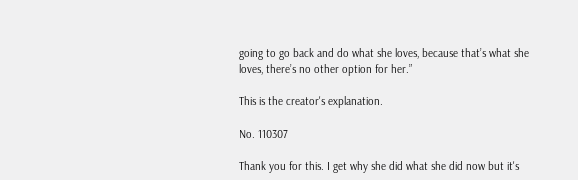going to go back and do what she loves, because that’s what she loves, there’s no other option for her.”

This is the creator's explanation.

No. 110307

Thank you for this. I get why she did what she did now but it's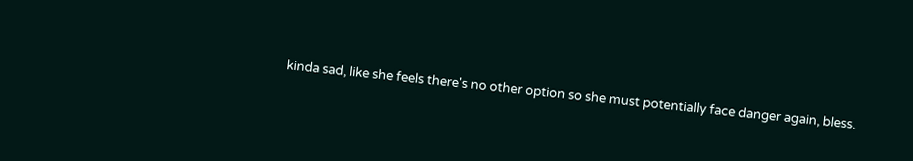kinda sad, like she feels there's no other option so she must potentially face danger again, bless.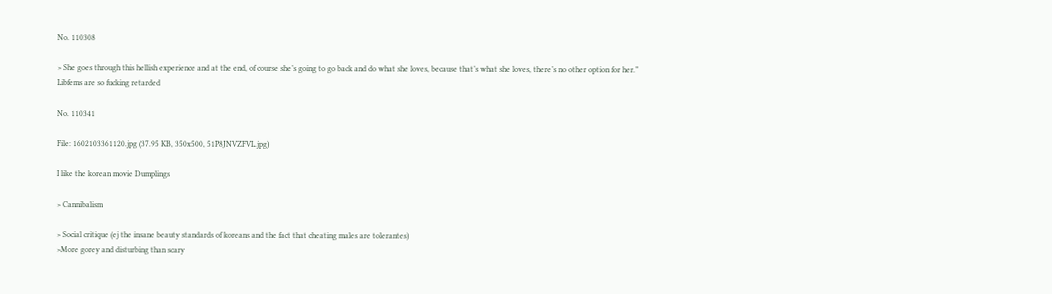No. 110308

> She goes through this hellish experience and at the end, of course she’s going to go back and do what she loves, because that’s what she loves, there’s no other option for her.”
Libfems are so fucking retarded

No. 110341

File: 1602103361120.jpg (37.95 KB, 350x500, 51P8JNVZFVL.jpg)

I like the korean movie Dumplings

> Cannibalism

> Social critique (ej the insane beauty standards of koreans and the fact that cheating males are tolerantes)
>More gorey and disturbing than scary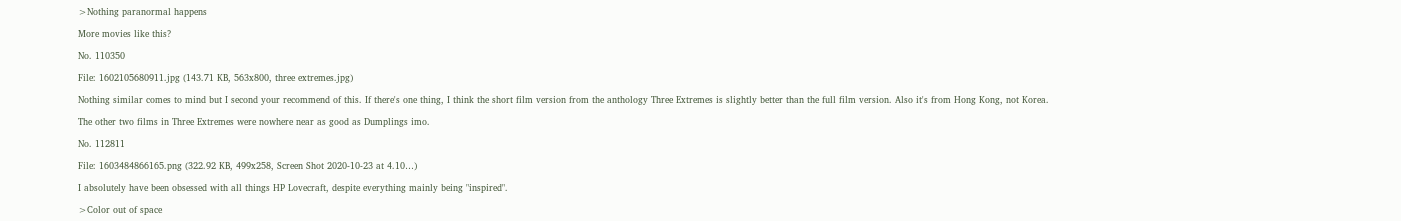>Nothing paranormal happens

More movies like this?

No. 110350

File: 1602105680911.jpg (143.71 KB, 563x800, three extremes.jpg)

Nothing similar comes to mind but I second your recommend of this. If there's one thing, I think the short film version from the anthology Three Extremes is slightly better than the full film version. Also it's from Hong Kong, not Korea.

The other two films in Three Extremes were nowhere near as good as Dumplings imo.

No. 112811

File: 1603484866165.png (322.92 KB, 499x258, Screen Shot 2020-10-23 at 4.10…)

I absolutely have been obsessed with all things HP Lovecraft, despite everything mainly being "inspired".

>Color out of space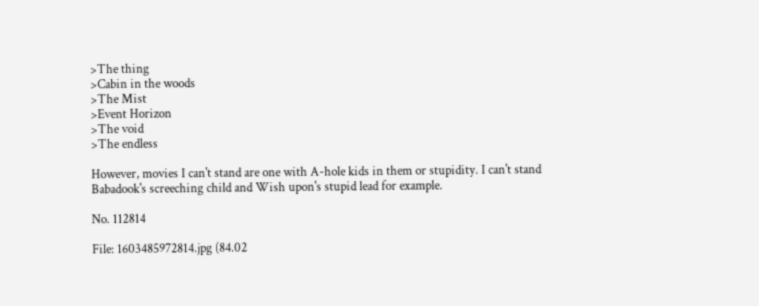>The thing
>Cabin in the woods
>The Mist
>Event Horizon
>The void
>The endless

However, movies I can't stand are one with A-hole kids in them or stupidity. I can't stand Babadook's screeching child and Wish upon's stupid lead for example.

No. 112814

File: 1603485972814.jpg (84.02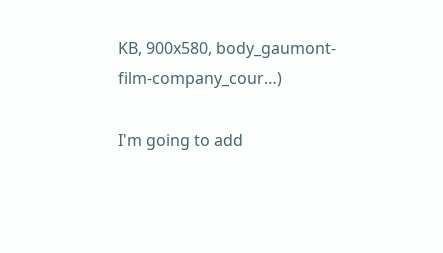KB, 900x580, body_gaumont-film-company_cour…)

I'm going to add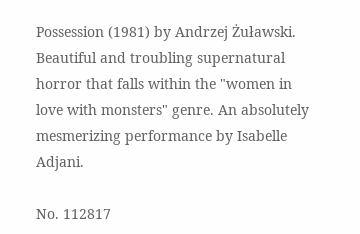Possession (1981) by Andrzej Żuławski. Beautiful and troubling supernatural horror that falls within the "women in love with monsters" genre. An absolutely mesmerizing performance by Isabelle Adjani.

No. 112817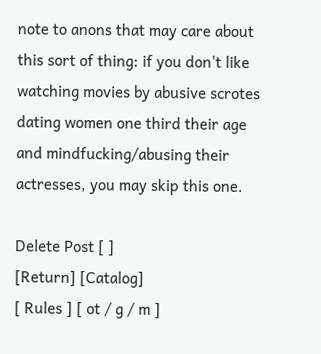note to anons that may care about this sort of thing: if you don't like watching movies by abusive scrotes dating women one third their age and mindfucking/abusing their actresses, you may skip this one.

Delete Post [ ]
[Return] [Catalog]
[ Rules ] [ ot / g / m ]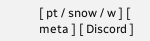[ pt / snow / w ] [ meta ] [ Discord ]